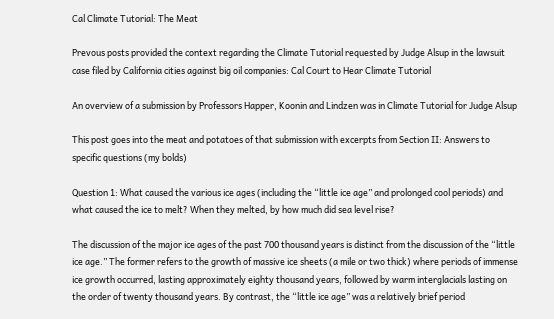Cal Climate Tutorial: The Meat

Prevous posts provided the context regarding the Climate Tutorial requested by Judge Alsup in the lawsuit case filed by California cities against big oil companies: Cal Court to Hear Climate Tutorial

An overview of a submission by Professors Happer, Koonin and Lindzen was in Climate Tutorial for Judge Alsup

This post goes into the meat and potatoes of that submission with excerpts from Section II: Answers to specific questions (my bolds)

Question 1: What caused the various ice ages (including the “little ice age” and prolonged cool periods) and what caused the ice to melt? When they melted, by how much did sea level rise?

The discussion of the major ice ages of the past 700 thousand years is distinct from the discussion of the “little ice age.” The former refers to the growth of massive ice sheets (a mile or two thick) where periods of immense ice growth occurred, lasting approximately eighty thousand years, followed by warm interglacials lasting on the order of twenty thousand years. By contrast, the “little ice age” was a relatively brief period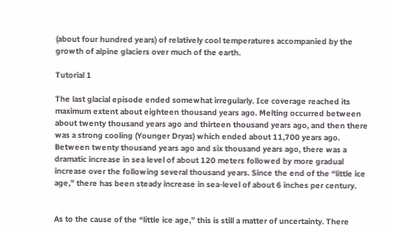(about four hundred years) of relatively cool temperatures accompanied by the growth of alpine glaciers over much of the earth.

Tutorial 1

The last glacial episode ended somewhat irregularly. Ice coverage reached its maximum extent about eighteen thousand years ago. Melting occurred between about twenty thousand years ago and thirteen thousand years ago, and then there was a strong cooling (Younger Dryas) which ended about 11,700 years ago. Between twenty thousand years ago and six thousand years ago, there was a dramatic increase in sea level of about 120 meters followed by more gradual increase over the following several thousand years. Since the end of the “little ice age,” there has been steady increase in sea-level of about 6 inches per century.


As to the cause of the “little ice age,” this is still a matter of uncertainty. There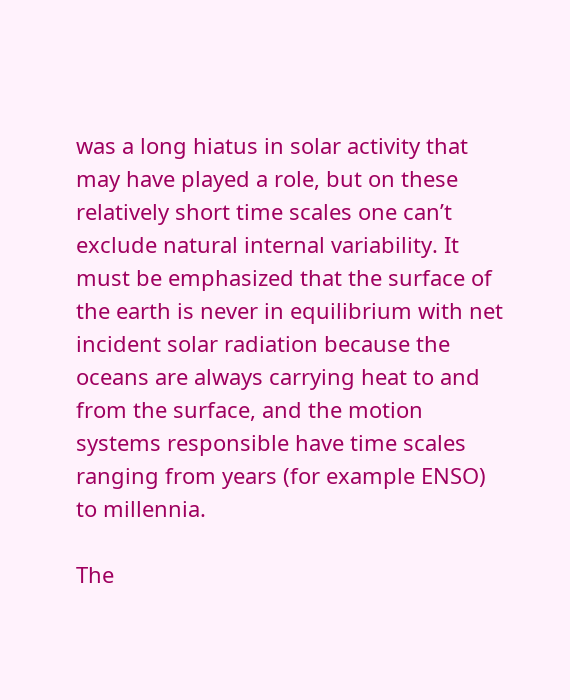was a long hiatus in solar activity that may have played a role, but on these relatively short time scales one can’t exclude natural internal variability. It must be emphasized that the surface of the earth is never in equilibrium with net incident solar radiation because the oceans are always carrying heat to and from the surface, and the motion systems responsible have time scales ranging from years (for example ENSO) to millennia.

The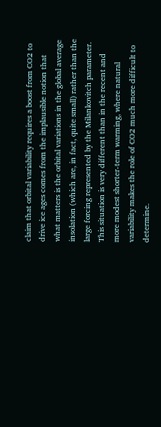claim that orbital variability requires a boost from CO2 to drive ice ages comes from the implausible notion that what matters is the orbital variations in the global average insolation (which are, in fact, quite small) rather than the large forcing represented by the Milankovitch parameter. This situation is very different than in the recent and more modest shorter-term warming, where natural variability makes the role of CO2 much more difficult to determine.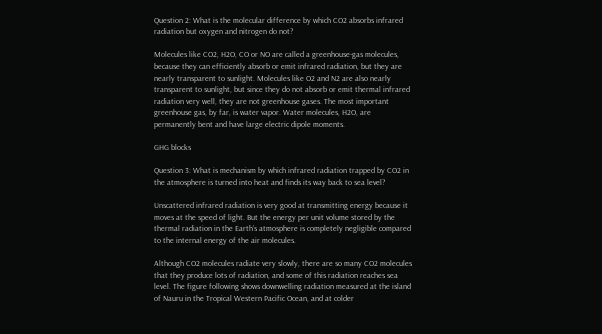Question 2: What is the molecular difference by which CO2 absorbs infrared radiation but oxygen and nitrogen do not?

Molecules like CO2, H2O, CO or NO are called a greenhouse-gas molecules, because they can efficiently absorb or emit infrared radiation, but they are nearly transparent to sunlight. Molecules like O2 and N2 are also nearly transparent to sunlight, but since they do not absorb or emit thermal infrared radiation very well, they are not greenhouse gases. The most important greenhouse gas, by far, is water vapor. Water molecules, H2O, are permanently bent and have large electric dipole moments.

GHG blocks

Question 3: What is mechanism by which infrared radiation trapped by CO2 in the atmosphere is turned into heat and finds its way back to sea level?

Unscattered infrared radiation is very good at transmitting energy because it moves at the speed of light. But the energy per unit volume stored by the thermal radiation in the Earth’s atmosphere is completely negligible compared to the internal energy of the air molecules.

Although CO2 molecules radiate very slowly, there are so many CO2 molecules that they produce lots of radiation, and some of this radiation reaches sea level. The figure following shows downwelling radiation measured at the island of Nauru in the Tropical Western Pacific Ocean, and at colder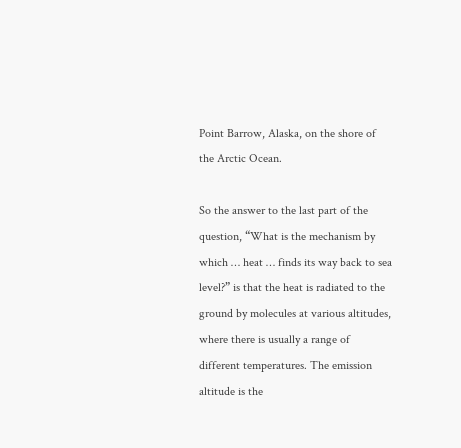Point Barrow, Alaska, on the shore of the Arctic Ocean.

So the answer to the last part of the question, “What is the mechanism by which … heat … finds its way back to sea level?” is that the heat is radiated to the ground by molecules at various altitudes, where there is usually a range of different temperatures. The emission altitude is the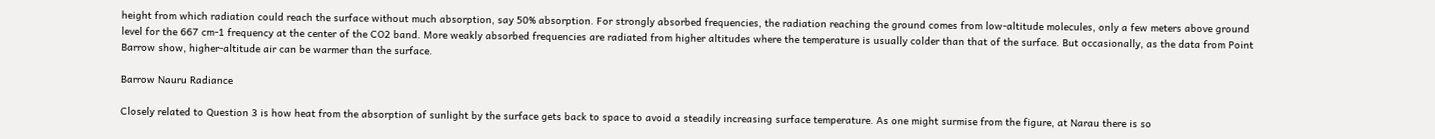height from which radiation could reach the surface without much absorption, say 50% absorption. For strongly absorbed frequencies, the radiation reaching the ground comes from low-altitude molecules, only a few meters above ground level for the 667 cm-1 frequency at the center of the CO2 band. More weakly absorbed frequencies are radiated from higher altitudes where the temperature is usually colder than that of the surface. But occasionally, as the data from Point Barrow show, higher-altitude air can be warmer than the surface.

Barrow Nauru Radiance

Closely related to Question 3 is how heat from the absorption of sunlight by the surface gets back to space to avoid a steadily increasing surface temperature. As one might surmise from the figure, at Narau there is so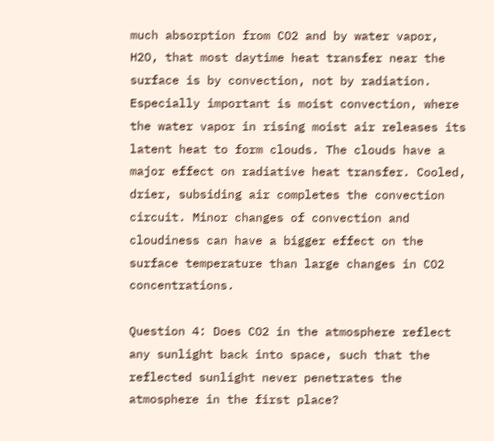much absorption from CO2 and by water vapor, H2O, that most daytime heat transfer near the surface is by convection, not by radiation. Especially important is moist convection, where the water vapor in rising moist air releases its latent heat to form clouds. The clouds have a major effect on radiative heat transfer. Cooled, drier, subsiding air completes the convection circuit. Minor changes of convection and cloudiness can have a bigger effect on the surface temperature than large changes in CO2 concentrations.

Question 4: Does CO2 in the atmosphere reflect any sunlight back into space, such that the reflected sunlight never penetrates the atmosphere in the first place?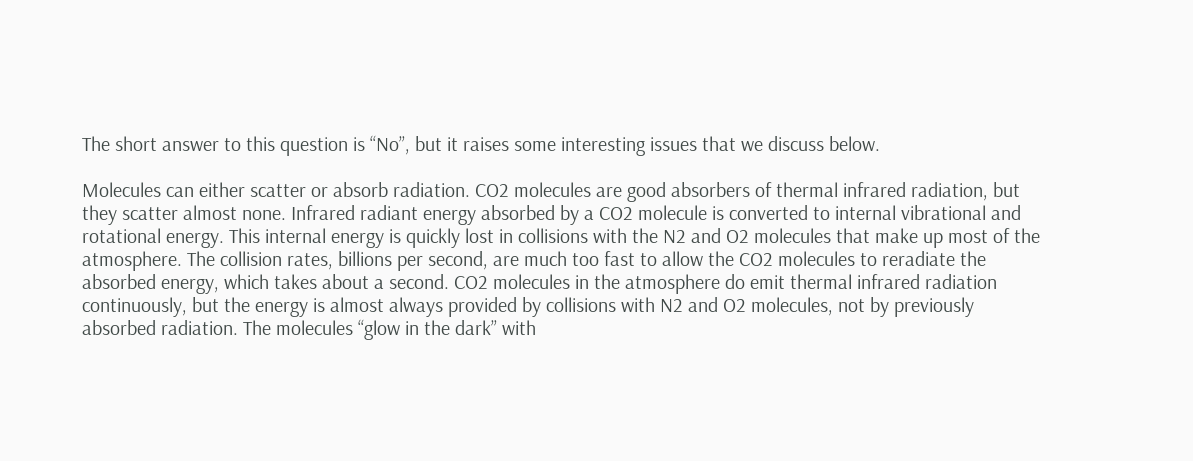The short answer to this question is “No”, but it raises some interesting issues that we discuss below.

Molecules can either scatter or absorb radiation. CO2 molecules are good absorbers of thermal infrared radiation, but they scatter almost none. Infrared radiant energy absorbed by a CO2 molecule is converted to internal vibrational and rotational energy. This internal energy is quickly lost in collisions with the N2 and O2 molecules that make up most of the atmosphere. The collision rates, billions per second, are much too fast to allow the CO2 molecules to reradiate the absorbed energy, which takes about a second. CO2 molecules in the atmosphere do emit thermal infrared radiation continuously, but the energy is almost always provided by collisions with N2 and O2 molecules, not by previously absorbed radiation. The molecules “glow in the dark” with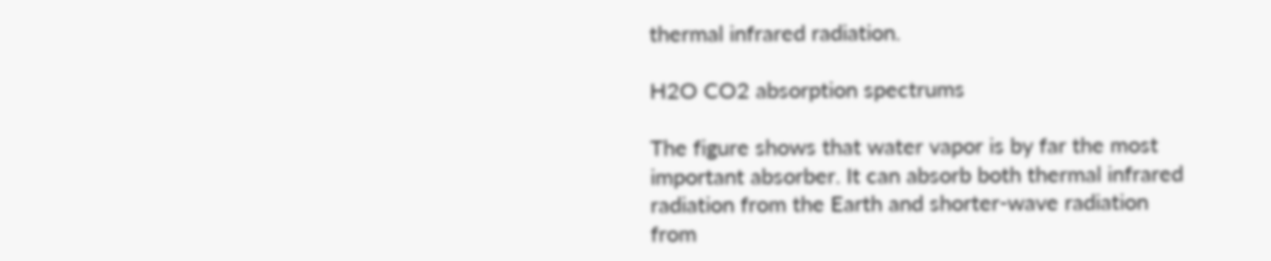thermal infrared radiation.

H2O CO2 absorption spectrums

The figure shows that water vapor is by far the most important absorber. It can absorb both thermal infrared radiation from the Earth and shorter-wave radiation from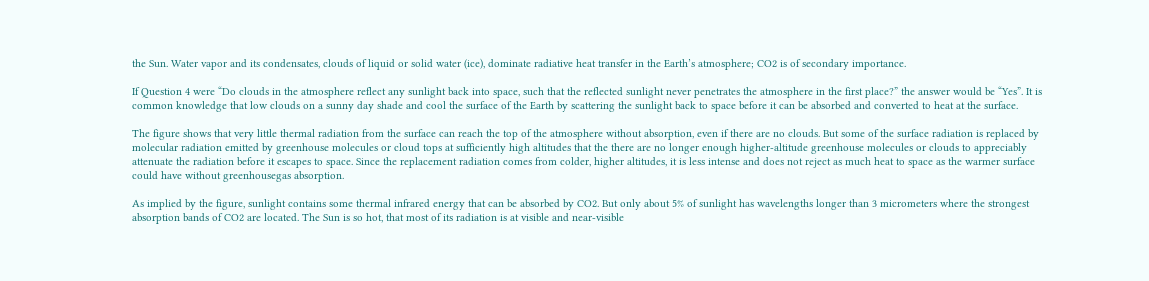the Sun. Water vapor and its condensates, clouds of liquid or solid water (ice), dominate radiative heat transfer in the Earth’s atmosphere; CO2 is of secondary importance.

If Question 4 were “Do clouds in the atmosphere reflect any sunlight back into space, such that the reflected sunlight never penetrates the atmosphere in the first place?” the answer would be “Yes”. It is common knowledge that low clouds on a sunny day shade and cool the surface of the Earth by scattering the sunlight back to space before it can be absorbed and converted to heat at the surface.

The figure shows that very little thermal radiation from the surface can reach the top of the atmosphere without absorption, even if there are no clouds. But some of the surface radiation is replaced by molecular radiation emitted by greenhouse molecules or cloud tops at sufficiently high altitudes that the there are no longer enough higher-altitude greenhouse molecules or clouds to appreciably attenuate the radiation before it escapes to space. Since the replacement radiation comes from colder, higher altitudes, it is less intense and does not reject as much heat to space as the warmer surface could have without greenhousegas absorption.

As implied by the figure, sunlight contains some thermal infrared energy that can be absorbed by CO2. But only about 5% of sunlight has wavelengths longer than 3 micrometers where the strongest absorption bands of CO2 are located. The Sun is so hot, that most of its radiation is at visible and near-visible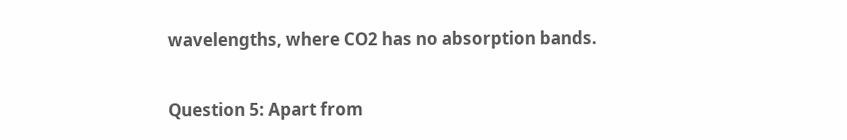wavelengths, where CO2 has no absorption bands.

Question 5: Apart from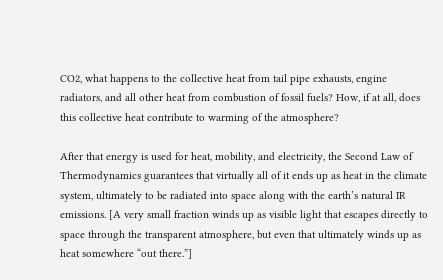CO2, what happens to the collective heat from tail pipe exhausts, engine radiators, and all other heat from combustion of fossil fuels? How, if at all, does this collective heat contribute to warming of the atmosphere?

After that energy is used for heat, mobility, and electricity, the Second Law of Thermodynamics guarantees that virtually all of it ends up as heat in the climate system, ultimately to be radiated into space along with the earth’s natural IR emissions. [A very small fraction winds up as visible light that escapes directly to space through the transparent atmosphere, but even that ultimately winds up as heat somewhere “out there.”]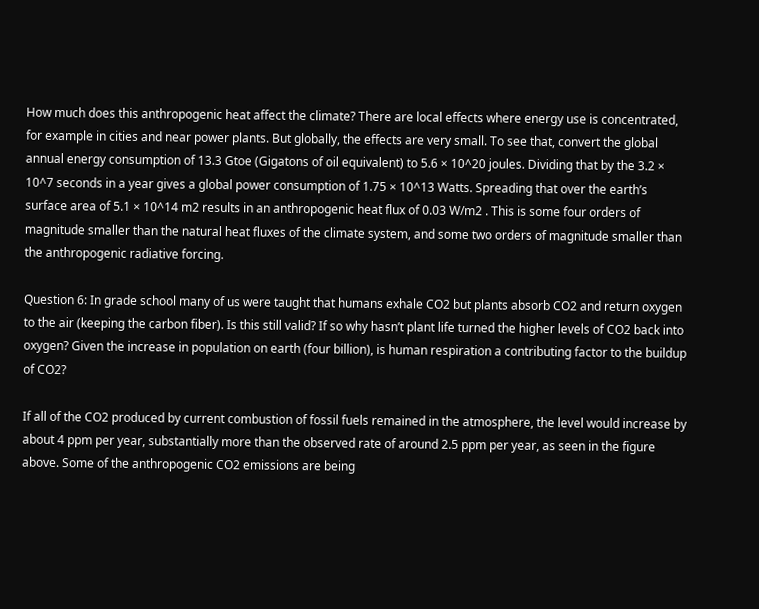How much does this anthropogenic heat affect the climate? There are local effects where energy use is concentrated, for example in cities and near power plants. But globally, the effects are very small. To see that, convert the global annual energy consumption of 13.3 Gtoe (Gigatons of oil equivalent) to 5.6 × 10^20 joules. Dividing that by the 3.2 × 10^7 seconds in a year gives a global power consumption of 1.75 × 10^13 Watts. Spreading that over the earth’s surface area of 5.1 × 10^14 m2 results in an anthropogenic heat flux of 0.03 W/m2 . This is some four orders of magnitude smaller than the natural heat fluxes of the climate system, and some two orders of magnitude smaller than the anthropogenic radiative forcing.

Question 6: In grade school many of us were taught that humans exhale CO2 but plants absorb CO2 and return oxygen to the air (keeping the carbon fiber). Is this still valid? If so why hasn’t plant life turned the higher levels of CO2 back into oxygen? Given the increase in population on earth (four billion), is human respiration a contributing factor to the buildup of CO2?

If all of the CO2 produced by current combustion of fossil fuels remained in the atmosphere, the level would increase by about 4 ppm per year, substantially more than the observed rate of around 2.5 ppm per year, as seen in the figure above. Some of the anthropogenic CO2 emissions are being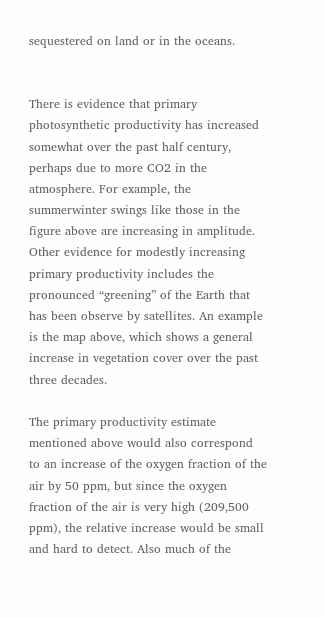sequestered on land or in the oceans.


There is evidence that primary photosynthetic productivity has increased somewhat over the past half century, perhaps due to more CO2 in the atmosphere. For example, the summerwinter swings like those in the figure above are increasing in amplitude. Other evidence for modestly increasing primary productivity includes the pronounced “greening” of the Earth that has been observe by satellites. An example is the map above, which shows a general increase in vegetation cover over the past three decades.

The primary productivity estimate mentioned above would also correspond to an increase of the oxygen fraction of the air by 50 ppm, but since the oxygen fraction of the air is very high (209,500 ppm), the relative increase would be small and hard to detect. Also much of the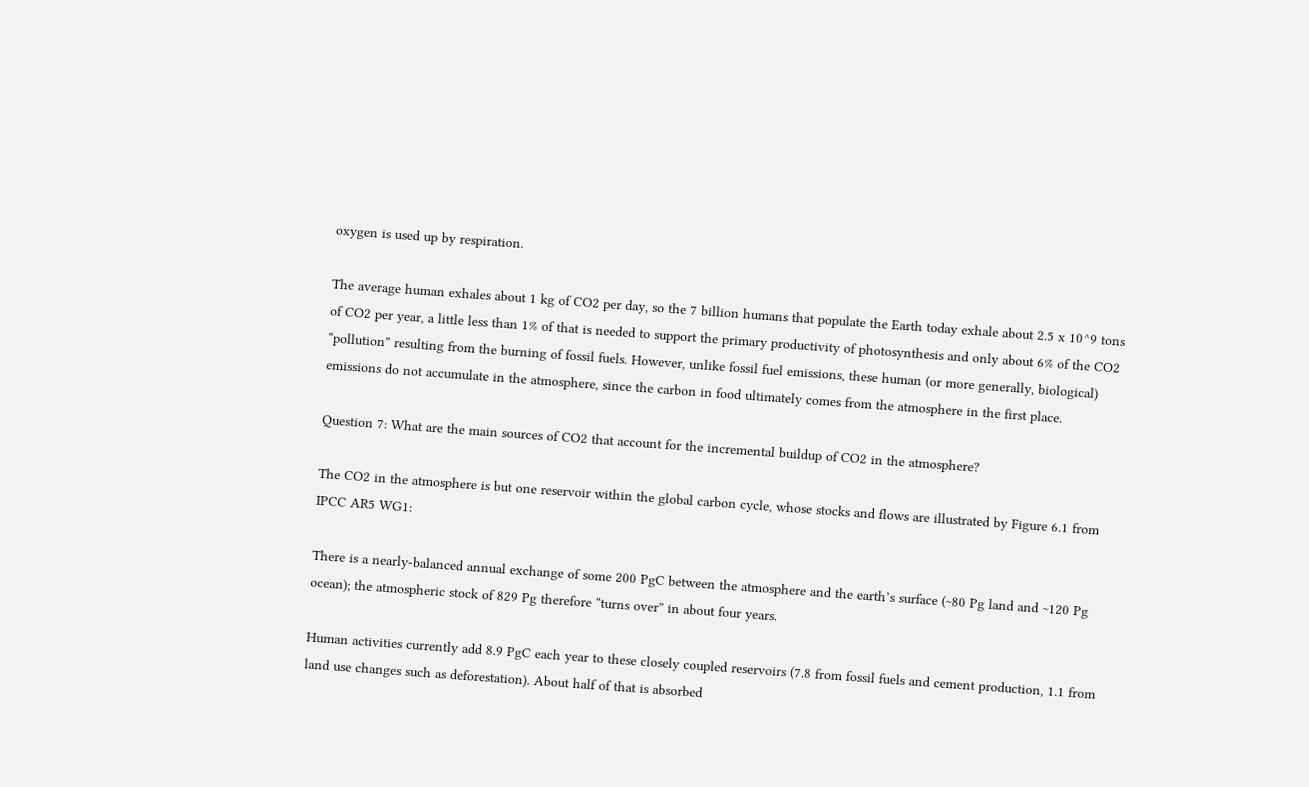oxygen is used up by respiration.

The average human exhales about 1 kg of CO2 per day, so the 7 billion humans that populate the Earth today exhale about 2.5 x 10^9 tons of CO2 per year, a little less than 1% of that is needed to support the primary productivity of photosynthesis and only about 6% of the CO2 “pollution” resulting from the burning of fossil fuels. However, unlike fossil fuel emissions, these human (or more generally, biological) emissions do not accumulate in the atmosphere, since the carbon in food ultimately comes from the atmosphere in the first place.

Question 7: What are the main sources of CO2 that account for the incremental buildup of CO2 in the atmosphere?

The CO2 in the atmosphere is but one reservoir within the global carbon cycle, whose stocks and flows are illustrated by Figure 6.1 from IPCC AR5 WG1:

There is a nearly-balanced annual exchange of some 200 PgC between the atmosphere and the earth’s surface (~80 Pg land and ~120 Pg ocean); the atmospheric stock of 829 Pg therefore “turns over” in about four years.

Human activities currently add 8.9 PgC each year to these closely coupled reservoirs (7.8 from fossil fuels and cement production, 1.1 from land use changes such as deforestation). About half of that is absorbed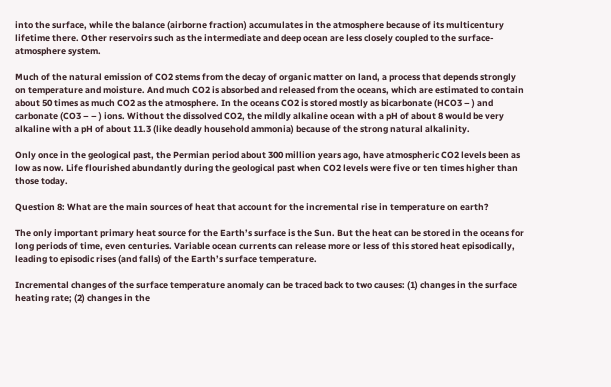into the surface, while the balance (airborne fraction) accumulates in the atmosphere because of its multicentury lifetime there. Other reservoirs such as the intermediate and deep ocean are less closely coupled to the surface-atmosphere system.

Much of the natural emission of CO2 stems from the decay of organic matter on land, a process that depends strongly on temperature and moisture. And much CO2 is absorbed and released from the oceans, which are estimated to contain about 50 times as much CO2 as the atmosphere. In the oceans CO2 is stored mostly as bicarbonate (HCO3 – ) and carbonate (CO3 – – ) ions. Without the dissolved CO2, the mildly alkaline ocean with a pH of about 8 would be very alkaline with a pH of about 11.3 (like deadly household ammonia) because of the strong natural alkalinity.

Only once in the geological past, the Permian period about 300 million years ago, have atmospheric CO2 levels been as low as now. Life flourished abundantly during the geological past when CO2 levels were five or ten times higher than those today.

Question 8: What are the main sources of heat that account for the incremental rise in temperature on earth?

The only important primary heat source for the Earth’s surface is the Sun. But the heat can be stored in the oceans for long periods of time, even centuries. Variable ocean currents can release more or less of this stored heat episodically, leading to episodic rises (and falls) of the Earth’s surface temperature.

Incremental changes of the surface temperature anomaly can be traced back to two causes: (1) changes in the surface heating rate; (2) changes in the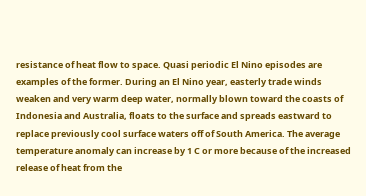resistance of heat flow to space. Quasi periodic El Nino episodes are examples of the former. During an El Nino year, easterly trade winds weaken and very warm deep water, normally blown toward the coasts of Indonesia and Australia, floats to the surface and spreads eastward to replace previously cool surface waters off of South America. The average temperature anomaly can increase by 1 C or more because of the increased release of heat from the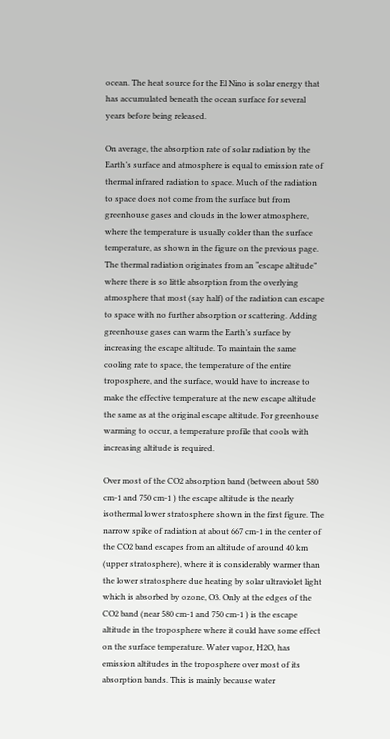ocean. The heat source for the El Nino is solar energy that has accumulated beneath the ocean surface for several years before being released.

On average, the absorption rate of solar radiation by the Earth’s surface and atmosphere is equal to emission rate of thermal infrared radiation to space. Much of the radiation to space does not come from the surface but from greenhouse gases and clouds in the lower atmosphere, where the temperature is usually colder than the surface temperature, as shown in the figure on the previous page. The thermal radiation originates from an “escape altitude” where there is so little absorption from the overlying atmosphere that most (say half) of the radiation can escape to space with no further absorption or scattering. Adding greenhouse gases can warm the Earth’s surface by increasing the escape altitude. To maintain the same cooling rate to space, the temperature of the entire troposphere, and the surface, would have to increase to make the effective temperature at the new escape altitude the same as at the original escape altitude. For greenhouse warming to occur, a temperature profile that cools with increasing altitude is required.

Over most of the CO2 absorption band (between about 580 cm-1 and 750 cm-1 ) the escape altitude is the nearly isothermal lower stratosphere shown in the first figure. The narrow spike of radiation at about 667 cm-1 in the center of the CO2 band escapes from an altitude of around 40 km (upper stratosphere), where it is considerably warmer than the lower stratosphere due heating by solar ultraviolet light which is absorbed by ozone, O3. Only at the edges of the CO2 band (near 580 cm-1 and 750 cm-1 ) is the escape altitude in the troposphere where it could have some effect on the surface temperature. Water vapor, H2O, has emission altitudes in the troposphere over most of its absorption bands. This is mainly because water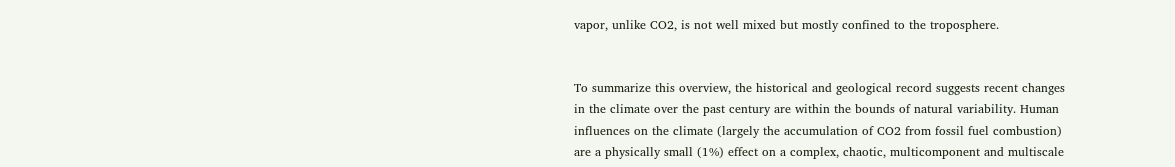vapor, unlike CO2, is not well mixed but mostly confined to the troposphere.


To summarize this overview, the historical and geological record suggests recent changes in the climate over the past century are within the bounds of natural variability. Human influences on the climate (largely the accumulation of CO2 from fossil fuel combustion) are a physically small (1%) effect on a complex, chaotic, multicomponent and multiscale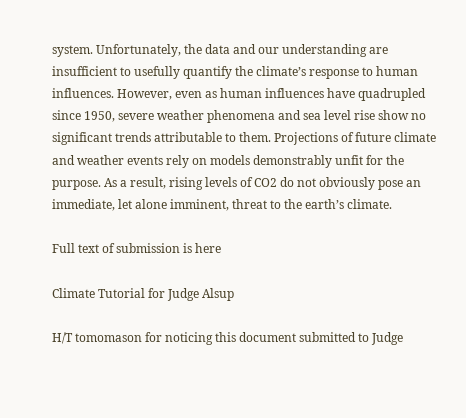system. Unfortunately, the data and our understanding are insufficient to usefully quantify the climate’s response to human influences. However, even as human influences have quadrupled since 1950, severe weather phenomena and sea level rise show no significant trends attributable to them. Projections of future climate and weather events rely on models demonstrably unfit for the purpose. As a result, rising levels of CO2 do not obviously pose an immediate, let alone imminent, threat to the earth’s climate.

Full text of submission is here

Climate Tutorial for Judge Alsup

H/T tomomason for noticing this document submitted to Judge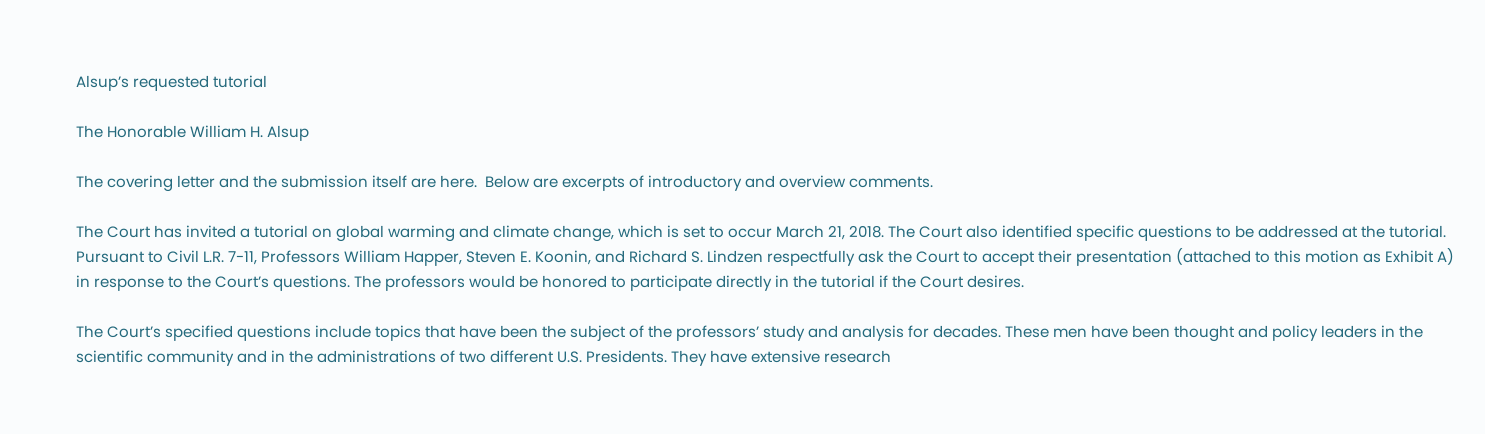Alsup’s requested tutorial

The Honorable William H. Alsup

The covering letter and the submission itself are here.  Below are excerpts of introductory and overview comments.

The Court has invited a tutorial on global warming and climate change, which is set to occur March 21, 2018. The Court also identified specific questions to be addressed at the tutorial. Pursuant to Civil L.R. 7-11, Professors William Happer, Steven E. Koonin, and Richard S. Lindzen respectfully ask the Court to accept their presentation (attached to this motion as Exhibit A) in response to the Court’s questions. The professors would be honored to participate directly in the tutorial if the Court desires.

The Court’s specified questions include topics that have been the subject of the professors’ study and analysis for decades. These men have been thought and policy leaders in the scientific community and in the administrations of two different U.S. Presidents. They have extensive research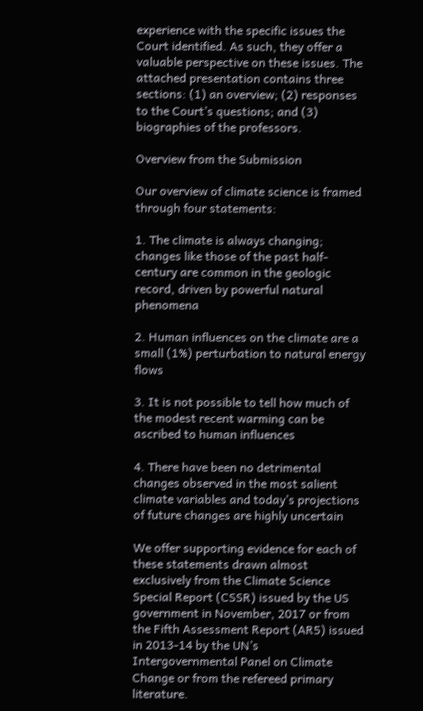experience with the specific issues the Court identified. As such, they offer a valuable perspective on these issues. The attached presentation contains three sections: (1) an overview; (2) responses to the Court’s questions; and (3) biographies of the professors.

Overview from the Submission

Our overview of climate science is framed through four statements:

1. The climate is always changing; changes like those of the past half-century are common in the geologic record, driven by powerful natural phenomena

2. Human influences on the climate are a small (1%) perturbation to natural energy flows

3. It is not possible to tell how much of the modest recent warming can be ascribed to human influences

4. There have been no detrimental changes observed in the most salient climate variables and today’s projections of future changes are highly uncertain

We offer supporting evidence for each of these statements drawn almost exclusively from the Climate Science Special Report (CSSR) issued by the US government in November, 2017 or from the Fifth Assessment Report (AR5) issued in 2013-14 by the UN’s Intergovernmental Panel on Climate Change or from the refereed primary literature.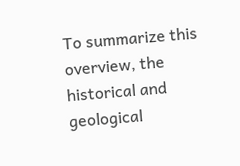To summarize this overview, the historical and geological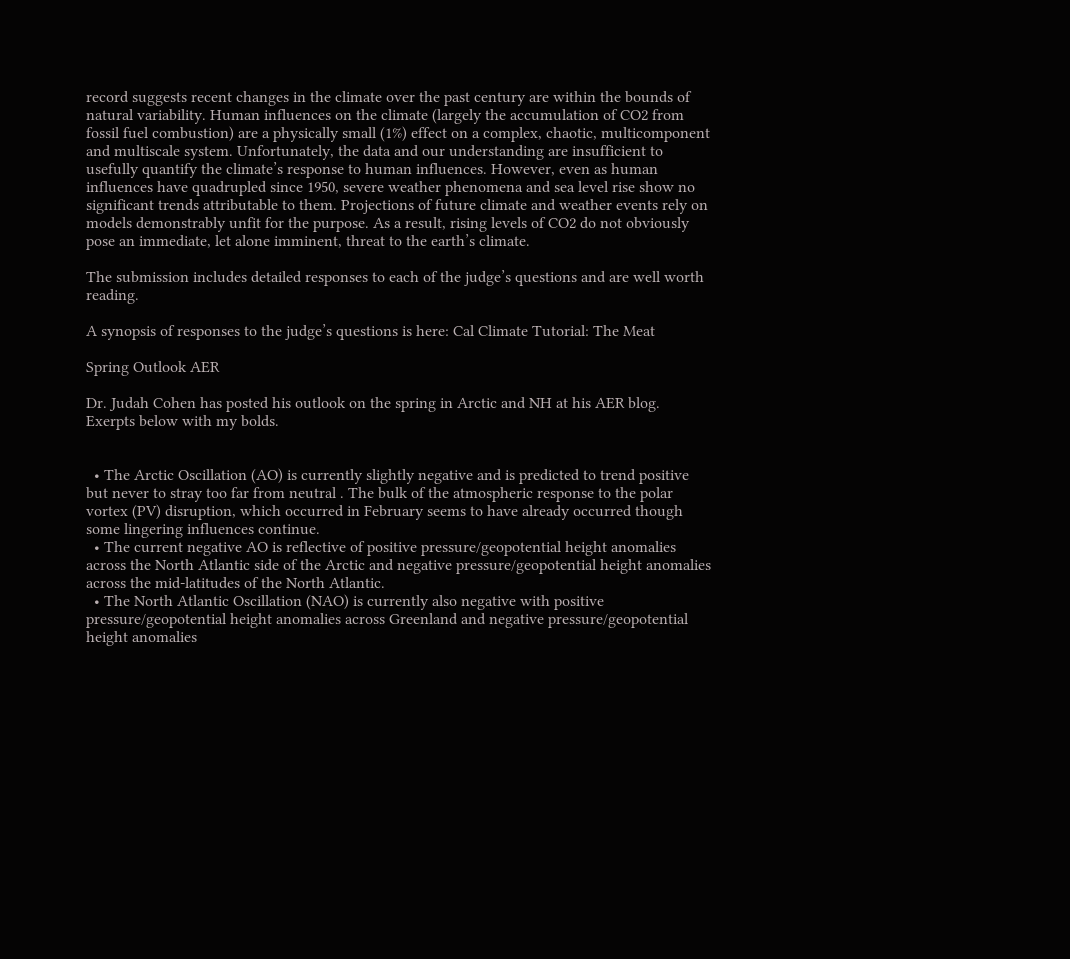record suggests recent changes in the climate over the past century are within the bounds of natural variability. Human influences on the climate (largely the accumulation of CO2 from fossil fuel combustion) are a physically small (1%) effect on a complex, chaotic, multicomponent and multiscale system. Unfortunately, the data and our understanding are insufficient to usefully quantify the climate’s response to human influences. However, even as human influences have quadrupled since 1950, severe weather phenomena and sea level rise show no significant trends attributable to them. Projections of future climate and weather events rely on models demonstrably unfit for the purpose. As a result, rising levels of CO2 do not obviously pose an immediate, let alone imminent, threat to the earth’s climate.

The submission includes detailed responses to each of the judge’s questions and are well worth reading.

A synopsis of responses to the judge’s questions is here: Cal Climate Tutorial: The Meat

Spring Outlook AER

Dr. Judah Cohen has posted his outlook on the spring in Arctic and NH at his AER blog.  Exerpts below with my bolds.


  • The Arctic Oscillation (AO) is currently slightly negative and is predicted to trend positive but never to stray too far from neutral . The bulk of the atmospheric response to the polar vortex (PV) disruption, which occurred in February seems to have already occurred though some lingering influences continue.
  • The current negative AO is reflective of positive pressure/geopotential height anomalies across the North Atlantic side of the Arctic and negative pressure/geopotential height anomalies across the mid-latitudes of the North Atlantic.
  • The North Atlantic Oscillation (NAO) is currently also negative with positive pressure/geopotential height anomalies across Greenland and negative pressure/geopotential height anomalies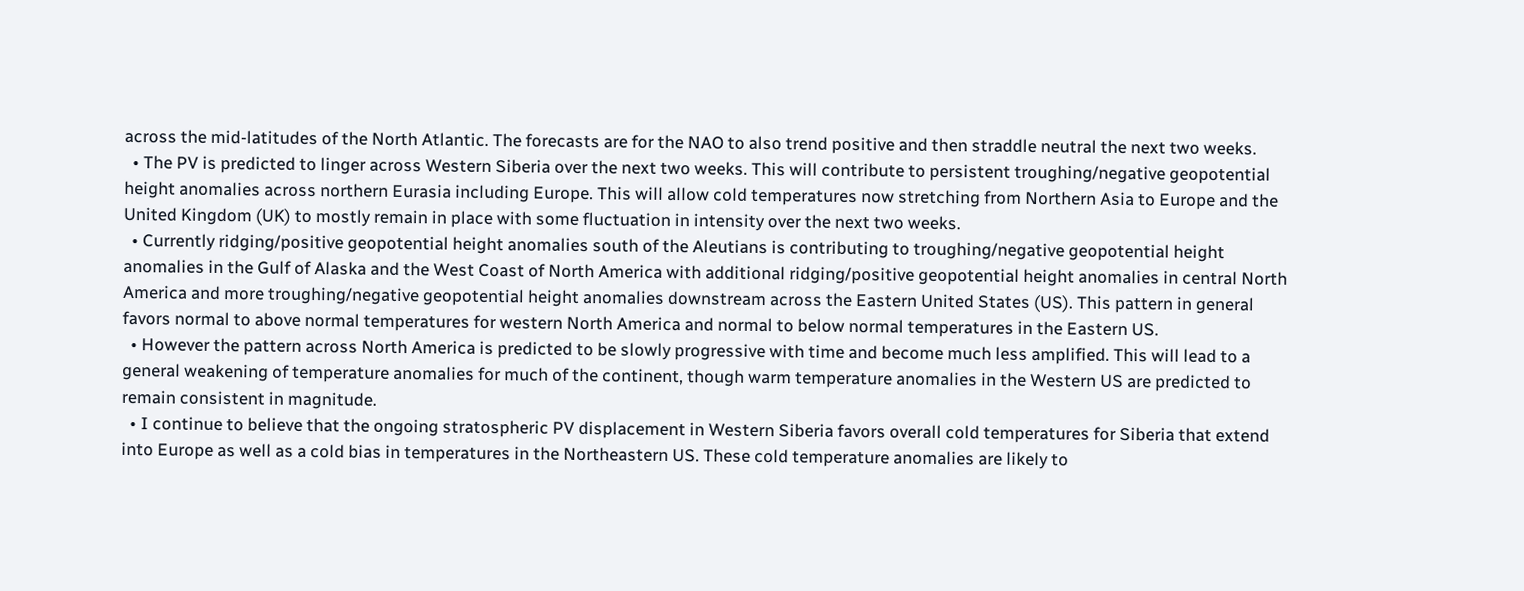across the mid-latitudes of the North Atlantic. The forecasts are for the NAO to also trend positive and then straddle neutral the next two weeks.
  • The PV is predicted to linger across Western Siberia over the next two weeks. This will contribute to persistent troughing/negative geopotential height anomalies across northern Eurasia including Europe. This will allow cold temperatures now stretching from Northern Asia to Europe and the United Kingdom (UK) to mostly remain in place with some fluctuation in intensity over the next two weeks.
  • Currently ridging/positive geopotential height anomalies south of the Aleutians is contributing to troughing/negative geopotential height anomalies in the Gulf of Alaska and the West Coast of North America with additional ridging/positive geopotential height anomalies in central North America and more troughing/negative geopotential height anomalies downstream across the Eastern United States (US). This pattern in general favors normal to above normal temperatures for western North America and normal to below normal temperatures in the Eastern US.
  • However the pattern across North America is predicted to be slowly progressive with time and become much less amplified. This will lead to a general weakening of temperature anomalies for much of the continent, though warm temperature anomalies in the Western US are predicted to remain consistent in magnitude.
  • I continue to believe that the ongoing stratospheric PV displacement in Western Siberia favors overall cold temperatures for Siberia that extend into Europe as well as a cold bias in temperatures in the Northeastern US. These cold temperature anomalies are likely to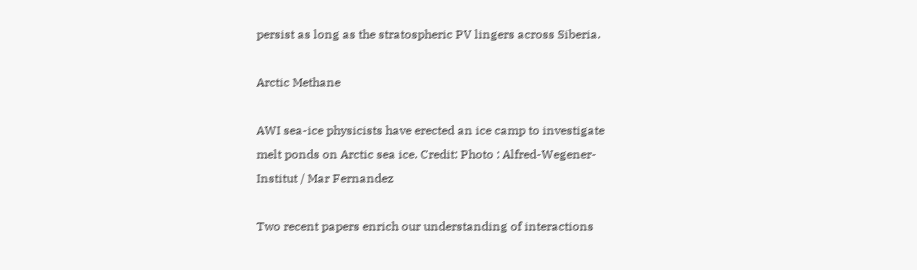persist as long as the stratospheric PV lingers across Siberia.

Arctic Methane

AWI sea-ice physicists have erected an ice camp to investigate melt ponds on Arctic sea ice. Credit: Photo : Alfred-Wegener-Institut / Mar Fernandez

Two recent papers enrich our understanding of interactions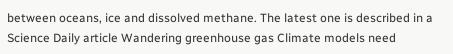between oceans, ice and dissolved methane. The latest one is described in a Science Daily article Wandering greenhouse gas Climate models need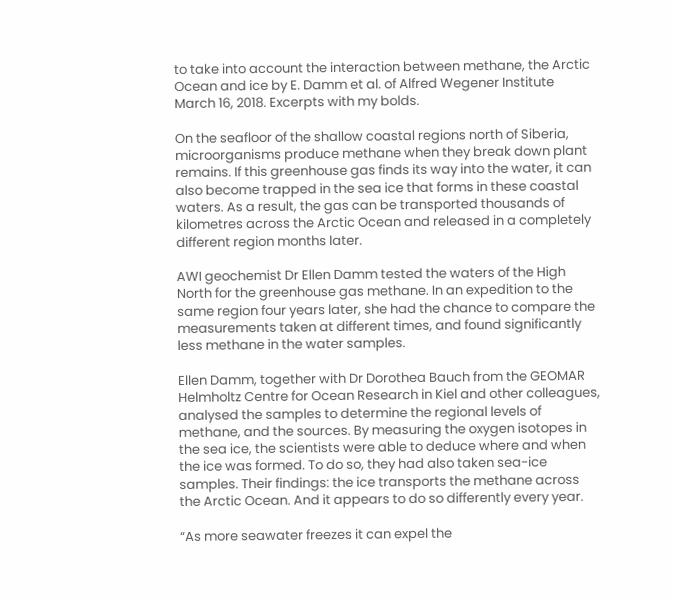to take into account the interaction between methane, the Arctic Ocean and ice by E. Damm et al. of Alfred Wegener Institute March 16, 2018. Excerpts with my bolds.

On the seafloor of the shallow coastal regions north of Siberia, microorganisms produce methane when they break down plant remains. If this greenhouse gas finds its way into the water, it can also become trapped in the sea ice that forms in these coastal waters. As a result, the gas can be transported thousands of kilometres across the Arctic Ocean and released in a completely different region months later.

AWI geochemist Dr Ellen Damm tested the waters of the High North for the greenhouse gas methane. In an expedition to the same region four years later, she had the chance to compare the measurements taken at different times, and found significantly less methane in the water samples.

Ellen Damm, together with Dr Dorothea Bauch from the GEOMAR Helmholtz Centre for Ocean Research in Kiel and other colleagues, analysed the samples to determine the regional levels of methane, and the sources. By measuring the oxygen isotopes in the sea ice, the scientists were able to deduce where and when the ice was formed. To do so, they had also taken sea-ice samples. Their findings: the ice transports the methane across the Arctic Ocean. And it appears to do so differently every year.

“As more seawater freezes it can expel the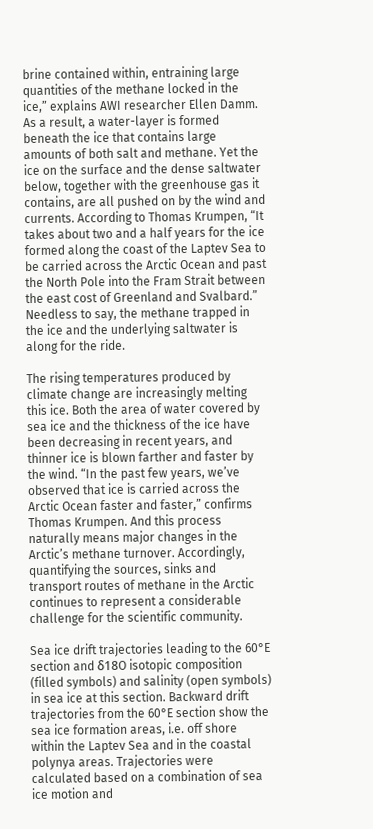brine contained within, entraining large quantities of the methane locked in the ice,” explains AWI researcher Ellen Damm. As a result, a water-layer is formed beneath the ice that contains large amounts of both salt and methane. Yet the ice on the surface and the dense saltwater below, together with the greenhouse gas it contains, are all pushed on by the wind and currents. According to Thomas Krumpen, “It takes about two and a half years for the ice formed along the coast of the Laptev Sea to be carried across the Arctic Ocean and past the North Pole into the Fram Strait between the east cost of Greenland and Svalbard.” Needless to say, the methane trapped in the ice and the underlying saltwater is along for the ride.

The rising temperatures produced by climate change are increasingly melting this ice. Both the area of water covered by sea ice and the thickness of the ice have been decreasing in recent years, and thinner ice is blown farther and faster by the wind. “In the past few years, we’ve observed that ice is carried across the Arctic Ocean faster and faster,” confirms Thomas Krumpen. And this process naturally means major changes in the Arctic’s methane turnover. Accordingly, quantifying the sources, sinks and transport routes of methane in the Arctic continues to represent a considerable challenge for the scientific community.

Sea ice drift trajectories leading to the 60°E section and δ18O isotopic composition (filled symbols) and salinity (open symbols) in sea ice at this section. Backward drift trajectories from the 60°E section show the sea ice formation areas, i.e. off shore within the Laptev Sea and in the coastal polynya areas. Trajectories were calculated based on a combination of sea ice motion and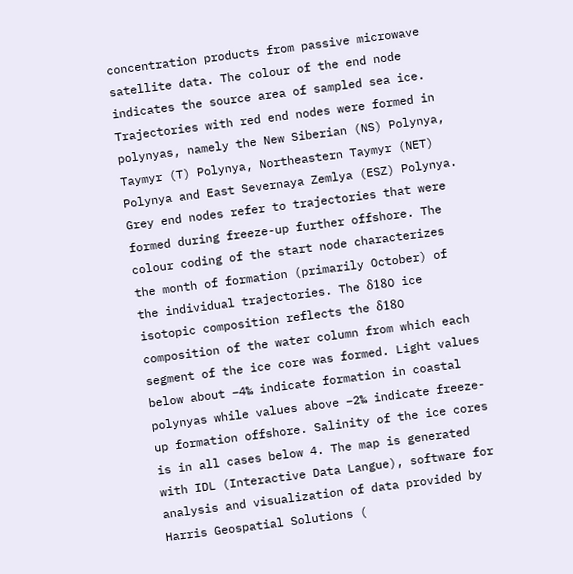concentration products from passive microwave satellite data. The colour of the end node indicates the source area of sampled sea ice. Trajectories with red end nodes were formed in polynyas, namely the New Siberian (NS) Polynya, Taymyr (T) Polynya, Northeastern Taymyr (NET) Polynya and East Severnaya Zemlya (ESZ) Polynya. Grey end nodes refer to trajectories that were formed during freeze-up further offshore. The colour coding of the start node characterizes the month of formation (primarily October) of the individual trajectories. The δ18O ice isotopic composition reflects the δ18O composition of the water column from which each segment of the ice core was formed. Light values below about −4‰ indicate formation in coastal polynyas while values above −2‰ indicate freeze-up formation offshore. Salinity of the ice cores is in all cases below 4. The map is generated with IDL (Interactive Data Langue), software for analysis and visualization of data provided by Harris Geospatial Solutions (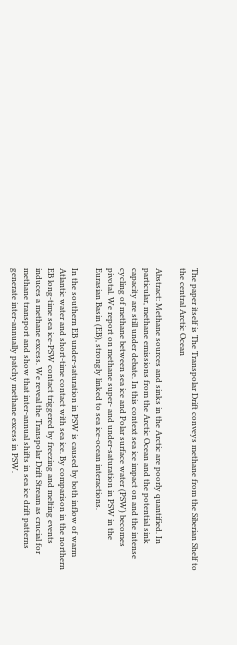The paper itself is The Transpolar Drift conveys methane from the Siberian Shelf to the central Arctic Ocean

Abstract: Methane sources and sinks in the Arctic are poorly quantified. In particular, methane emissions from the Arctic Ocean and the potential sink capacity are still under debate. In this context sea ice impact on and the intense cycling of methane between sea ice and Polar surface water (PSW) becomes pivotal. We report on methane super- and under-saturation in PSW in the Eurasian Basin (EB), strongly linked to sea ice-ocean interactions.

In the southern EB under-saturation in PSW is caused by both inflow of warm Atlantic water and short-time contact with sea ice. By comparison in the northern EB long-time sea ice-PSW contact triggered by freezing and melting events induces a methane excess. We reveal the Transpolar Drift Stream as crucial for methane transport and show that inter-annual shifts in sea ice drift patterns generate inter-annually patchy methane excess in PSW.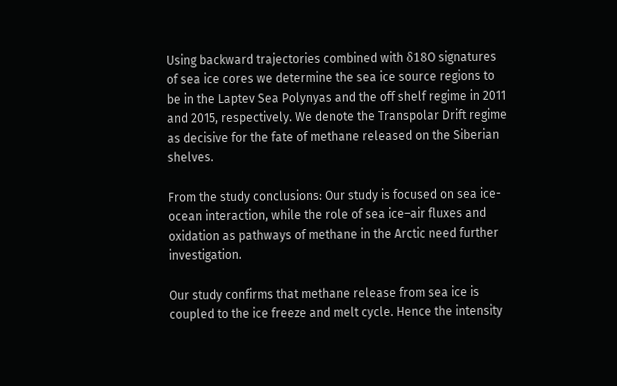Using backward trajectories combined with δ18O signatures of sea ice cores we determine the sea ice source regions to be in the Laptev Sea Polynyas and the off shelf regime in 2011 and 2015, respectively. We denote the Transpolar Drift regime as decisive for the fate of methane released on the Siberian shelves.

From the study conclusions: Our study is focused on sea ice-ocean interaction, while the role of sea ice–air fluxes and oxidation as pathways of methane in the Arctic need further investigation.

Our study confirms that methane release from sea ice is coupled to the ice freeze and melt cycle. Hence the intensity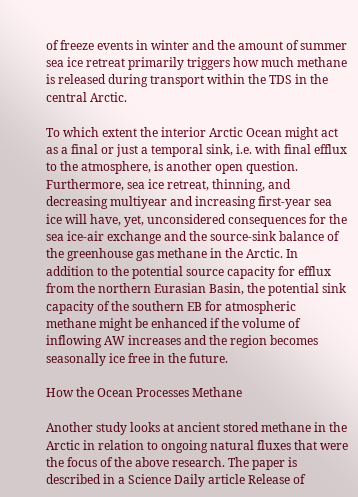of freeze events in winter and the amount of summer sea ice retreat primarily triggers how much methane is released during transport within the TDS in the central Arctic.

To which extent the interior Arctic Ocean might act as a final or just a temporal sink, i.e. with final efflux to the atmosphere, is another open question. Furthermore, sea ice retreat, thinning, and decreasing multiyear and increasing first-year sea ice will have, yet, unconsidered consequences for the sea ice-air exchange and the source-sink balance of the greenhouse gas methane in the Arctic. In addition to the potential source capacity for efflux from the northern Eurasian Basin, the potential sink capacity of the southern EB for atmospheric methane might be enhanced if the volume of inflowing AW increases and the region becomes seasonally ice free in the future.

How the Ocean Processes Methane

Another study looks at ancient stored methane in the Arctic in relation to ongoing natural fluxes that were the focus of the above research. The paper is described in a Science Daily article Release of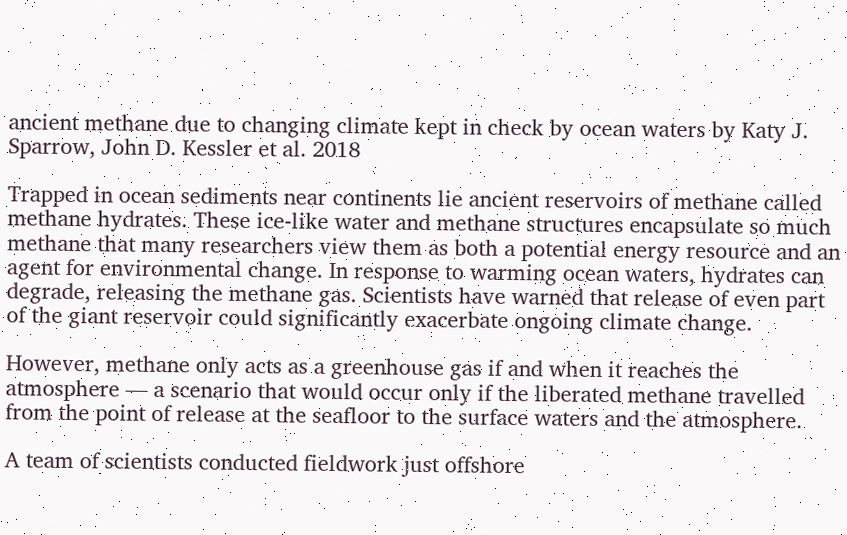ancient methane due to changing climate kept in check by ocean waters by Katy J. Sparrow, John D. Kessler et al. 2018

Trapped in ocean sediments near continents lie ancient reservoirs of methane called methane hydrates. These ice-like water and methane structures encapsulate so much methane that many researchers view them as both a potential energy resource and an agent for environmental change. In response to warming ocean waters, hydrates can degrade, releasing the methane gas. Scientists have warned that release of even part of the giant reservoir could significantly exacerbate ongoing climate change.

However, methane only acts as a greenhouse gas if and when it reaches the atmosphere — a scenario that would occur only if the liberated methane travelled from the point of release at the seafloor to the surface waters and the atmosphere.

A team of scientists conducted fieldwork just offshore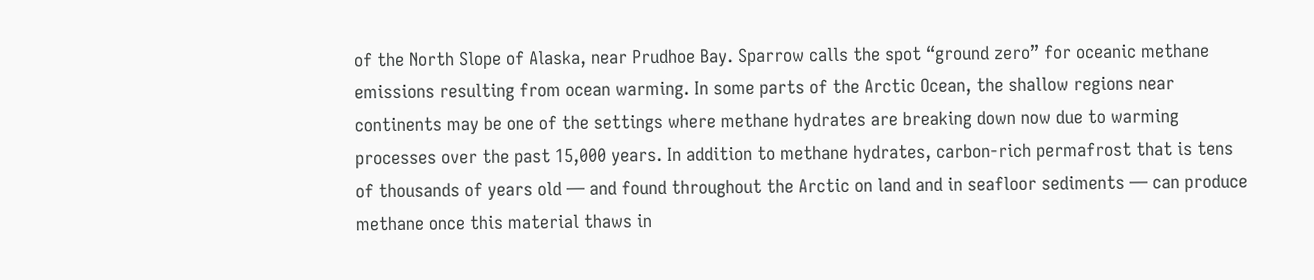of the North Slope of Alaska, near Prudhoe Bay. Sparrow calls the spot “ground zero” for oceanic methane emissions resulting from ocean warming. In some parts of the Arctic Ocean, the shallow regions near continents may be one of the settings where methane hydrates are breaking down now due to warming processes over the past 15,000 years. In addition to methane hydrates, carbon-rich permafrost that is tens of thousands of years old — and found throughout the Arctic on land and in seafloor sediments — can produce methane once this material thaws in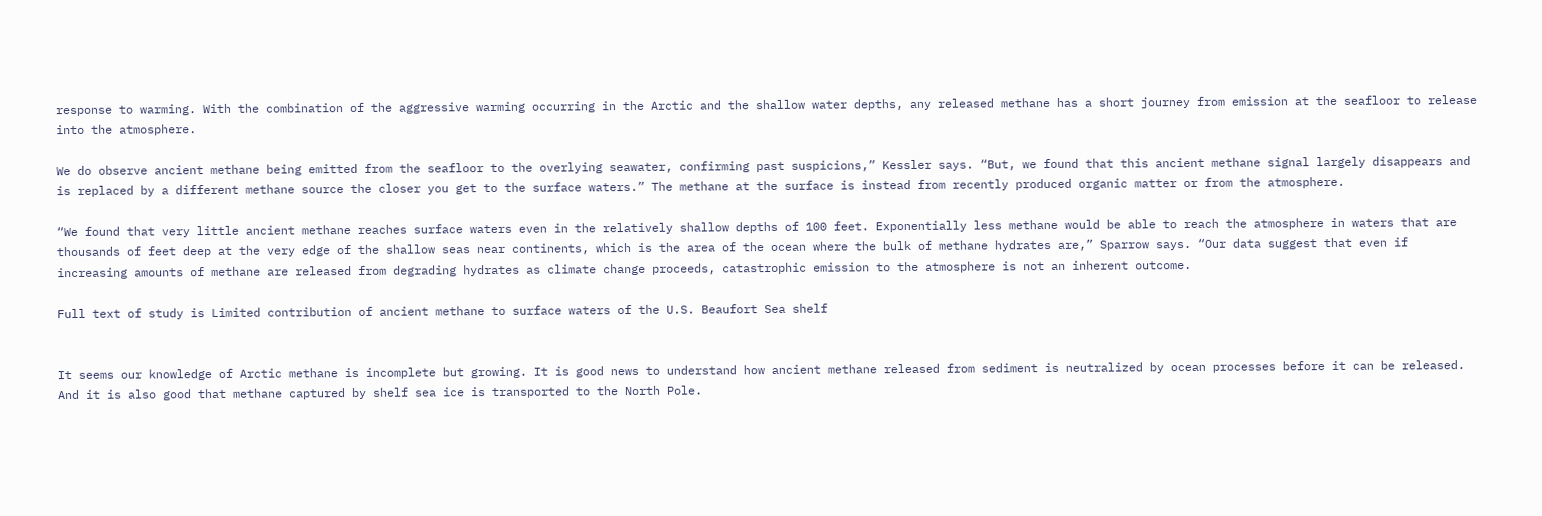response to warming. With the combination of the aggressive warming occurring in the Arctic and the shallow water depths, any released methane has a short journey from emission at the seafloor to release into the atmosphere.

We do observe ancient methane being emitted from the seafloor to the overlying seawater, confirming past suspicions,” Kessler says. “But, we found that this ancient methane signal largely disappears and is replaced by a different methane source the closer you get to the surface waters.” The methane at the surface is instead from recently produced organic matter or from the atmosphere.

“We found that very little ancient methane reaches surface waters even in the relatively shallow depths of 100 feet. Exponentially less methane would be able to reach the atmosphere in waters that are thousands of feet deep at the very edge of the shallow seas near continents, which is the area of the ocean where the bulk of methane hydrates are,” Sparrow says. “Our data suggest that even if increasing amounts of methane are released from degrading hydrates as climate change proceeds, catastrophic emission to the atmosphere is not an inherent outcome.

Full text of study is Limited contribution of ancient methane to surface waters of the U.S. Beaufort Sea shelf


It seems our knowledge of Arctic methane is incomplete but growing. It is good news to understand how ancient methane released from sediment is neutralized by ocean processes before it can be released. And it is also good that methane captured by shelf sea ice is transported to the North Pole.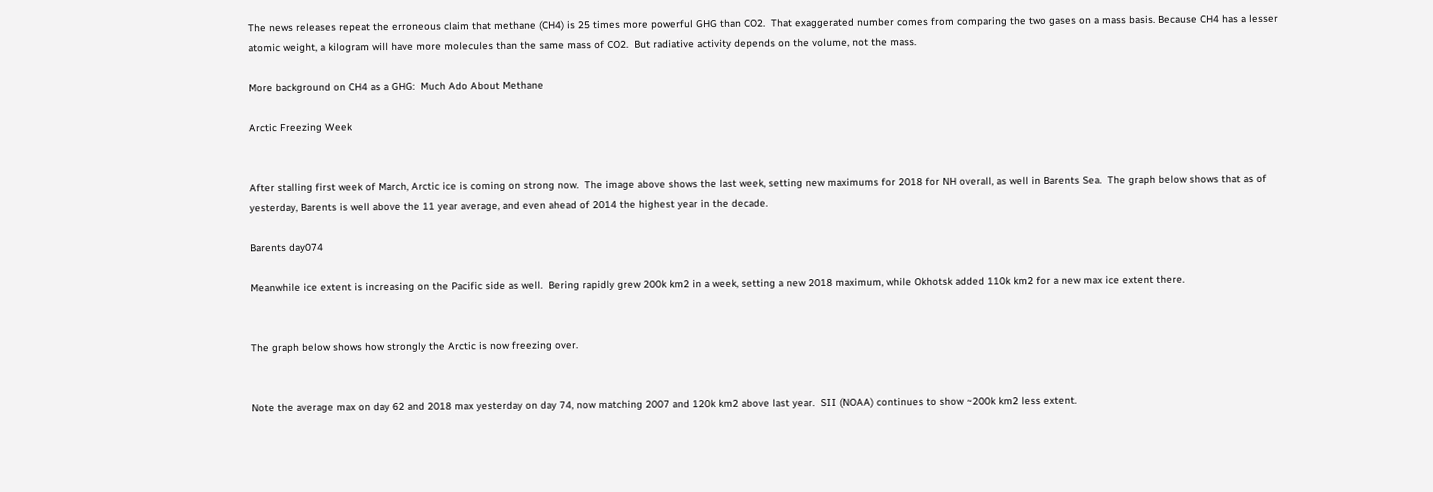The news releases repeat the erroneous claim that methane (CH4) is 25 times more powerful GHG than CO2.  That exaggerated number comes from comparing the two gases on a mass basis. Because CH4 has a lesser atomic weight, a kilogram will have more molecules than the same mass of CO2.  But radiative activity depends on the volume, not the mass.

More background on CH4 as a GHG:  Much Ado About Methane

Arctic Freezing Week


After stalling first week of March, Arctic ice is coming on strong now.  The image above shows the last week, setting new maximums for 2018 for NH overall, as well in Barents Sea.  The graph below shows that as of yesterday, Barents is well above the 11 year average, and even ahead of 2014 the highest year in the decade.

Barents day074

Meanwhile ice extent is increasing on the Pacific side as well.  Bering rapidly grew 200k km2 in a week, setting a new 2018 maximum, while Okhotsk added 110k km2 for a new max ice extent there.


The graph below shows how strongly the Arctic is now freezing over.


Note the average max on day 62 and 2018 max yesterday on day 74, now matching 2007 and 120k km2 above last year.  SII (NOAA) continues to show ~200k km2 less extent.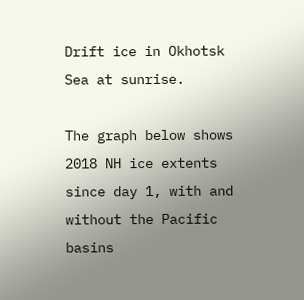Drift ice in Okhotsk Sea at sunrise.

The graph below shows 2018 NH ice extents since day 1, with and without the Pacific basins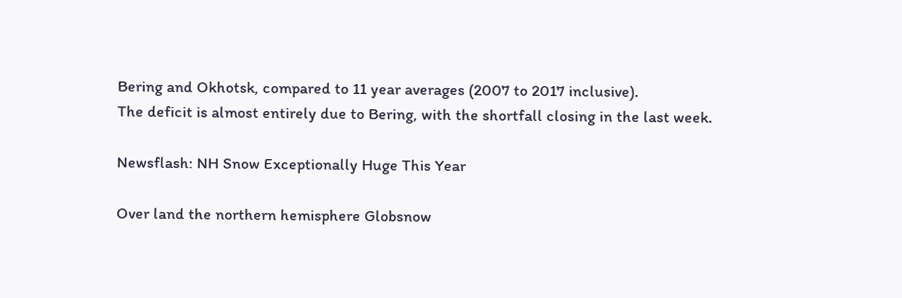Bering and Okhotsk, compared to 11 year averages (2007 to 2017 inclusive).
The deficit is almost entirely due to Bering, with the shortfall closing in the last week.

Newsflash: NH Snow Exceptionally Huge This Year

Over land the northern hemisphere Globsnow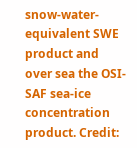snow-water-equivalent SWE product and over sea the OSI-SAF sea-ice concentration product. Credit: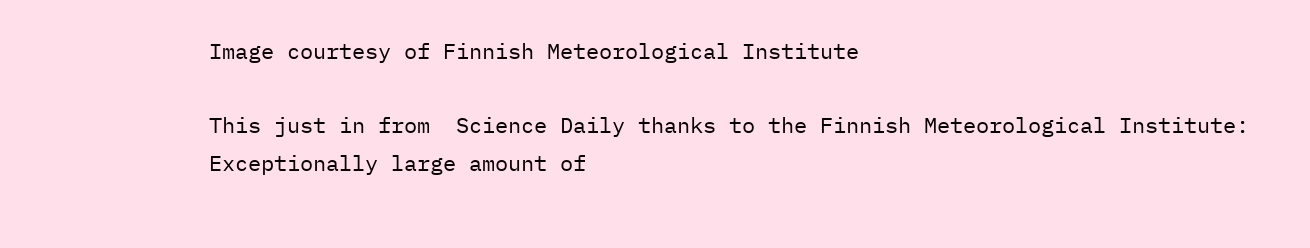Image courtesy of Finnish Meteorological Institute

This just in from  Science Daily thanks to the Finnish Meteorological Institute: Exceptionally large amount of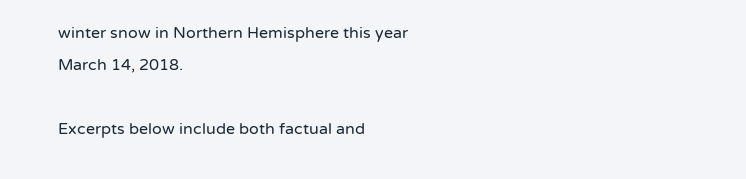winter snow in Northern Hemisphere this year  March 14, 2018.

Excerpts below include both factual and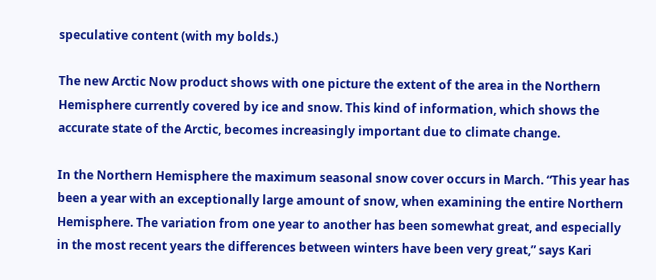speculative content (with my bolds.)

The new Arctic Now product shows with one picture the extent of the area in the Northern Hemisphere currently covered by ice and snow. This kind of information, which shows the accurate state of the Arctic, becomes increasingly important due to climate change.

In the Northern Hemisphere the maximum seasonal snow cover occurs in March. “This year has been a year with an exceptionally large amount of snow, when examining the entire Northern Hemisphere. The variation from one year to another has been somewhat great, and especially in the most recent years the differences between winters have been very great,” says Kari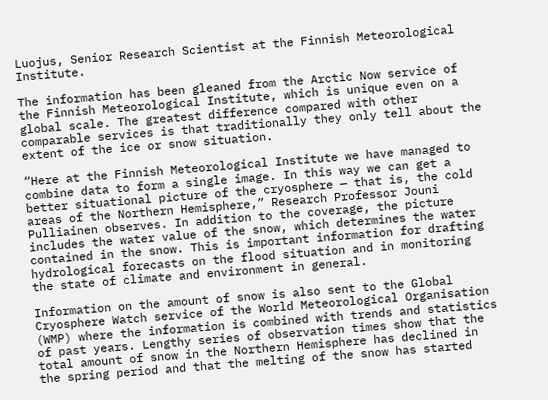Luojus, Senior Research Scientist at the Finnish Meteorological Institute.

The information has been gleaned from the Arctic Now service of the Finnish Meteorological Institute, which is unique even on a global scale. The greatest difference compared with other comparable services is that traditionally they only tell about the extent of the ice or snow situation.

“Here at the Finnish Meteorological Institute we have managed to combine data to form a single image. In this way we can get a better situational picture of the cryosphere — that is, the cold areas of the Northern Hemisphere,” Research Professor Jouni Pulliainen observes. In addition to the coverage, the picture includes the water value of the snow, which determines the water contained in the snow. This is important information for drafting hydrological forecasts on the flood situation and in monitoring the state of climate and environment in general.

Information on the amount of snow is also sent to the Global Cryosphere Watch service of the World Meteorological Organisation (WMP) where the information is combined with trends and statistics of past years. Lengthy series of observation times show that the total amount of snow in the Northern Hemisphere has declined in the spring period and that the melting of the snow has started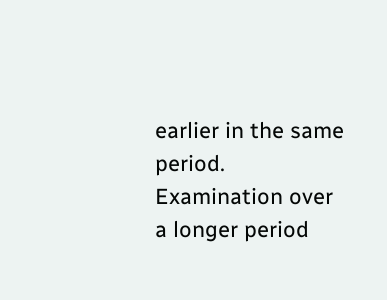earlier in the same period. Examination over a longer period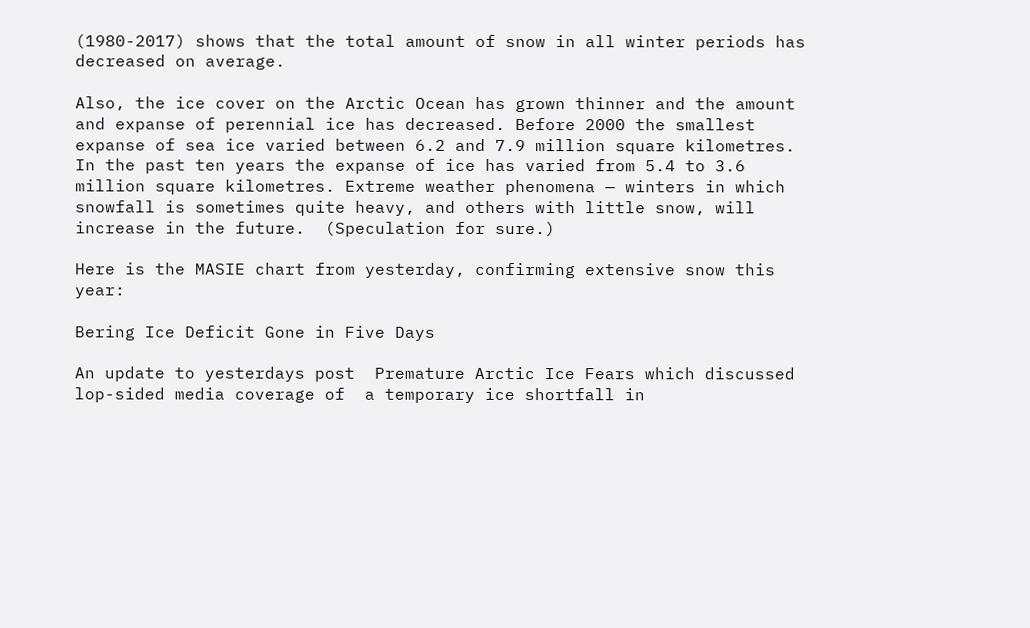(1980-2017) shows that the total amount of snow in all winter periods has decreased on average.

Also, the ice cover on the Arctic Ocean has grown thinner and the amount and expanse of perennial ice has decreased. Before 2000 the smallest expanse of sea ice varied between 6.2 and 7.9 million square kilometres. In the past ten years the expanse of ice has varied from 5.4 to 3.6 million square kilometres. Extreme weather phenomena — winters in which snowfall is sometimes quite heavy, and others with little snow, will increase in the future.  (Speculation for sure.)

Here is the MASIE chart from yesterday, confirming extensive snow this year:

Bering Ice Deficit Gone in Five Days

An update to yesterdays post  Premature Arctic Ice Fears which discussed lop-sided media coverage of  a temporary ice shortfall in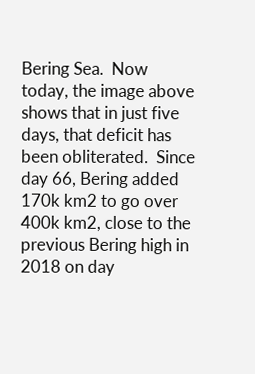Bering Sea.  Now today, the image above shows that in just five days, that deficit has been obliterated.  Since day 66, Bering added 170k km2 to go over 400k km2, close to the previous Bering high in 2018 on day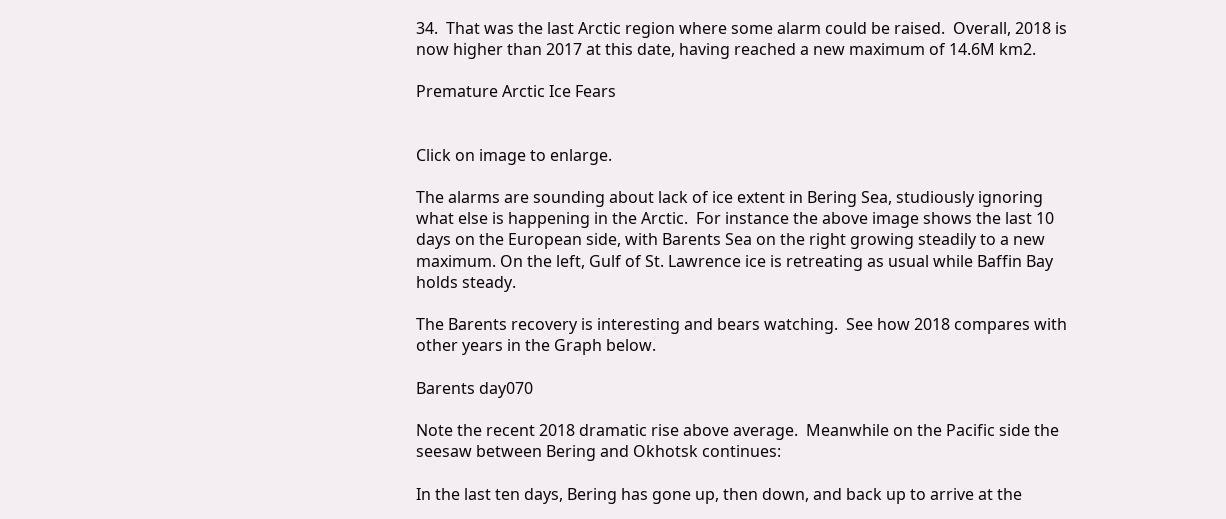34.  That was the last Arctic region where some alarm could be raised.  Overall, 2018 is now higher than 2017 at this date, having reached a new maximum of 14.6M km2.

Premature Arctic Ice Fears


Click on image to enlarge.

The alarms are sounding about lack of ice extent in Bering Sea, studiously ignoring what else is happening in the Arctic.  For instance the above image shows the last 10 days on the European side, with Barents Sea on the right growing steadily to a new maximum. On the left, Gulf of St. Lawrence ice is retreating as usual while Baffin Bay holds steady.

The Barents recovery is interesting and bears watching.  See how 2018 compares with other years in the Graph below.

Barents day070

Note the recent 2018 dramatic rise above average.  Meanwhile on the Pacific side the seesaw between Bering and Okhotsk continues:

In the last ten days, Bering has gone up, then down, and back up to arrive at the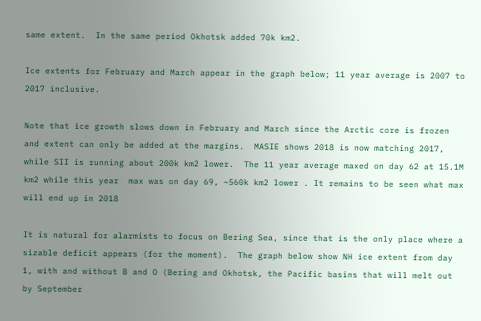same extent.  In the same period Okhotsk added 70k km2.

Ice extents for February and March appear in the graph below; 11 year average is 2007 to 2017 inclusive.

Note that ice growth slows down in February and March since the Arctic core is frozen and extent can only be added at the margins.  MASIE shows 2018 is now matching 2017, while SII is running about 200k km2 lower.  The 11 year average maxed on day 62 at 15.1M km2 while this year  max was on day 69, ~560k km2 lower . It remains to be seen what max will end up in 2018

It is natural for alarmists to focus on Bering Sea, since that is the only place where a sizable deficit appears (for the moment).  The graph below show NH ice extent from day 1, with and without B and O (Bering and Okhotsk, the Pacific basins that will melt out by September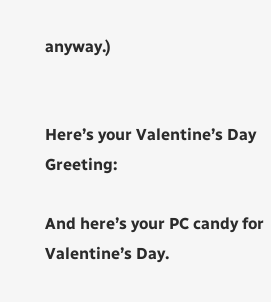anyway.)


Here’s your Valentine’s Day Greeting:

And here’s your PC candy for Valentine’s Day.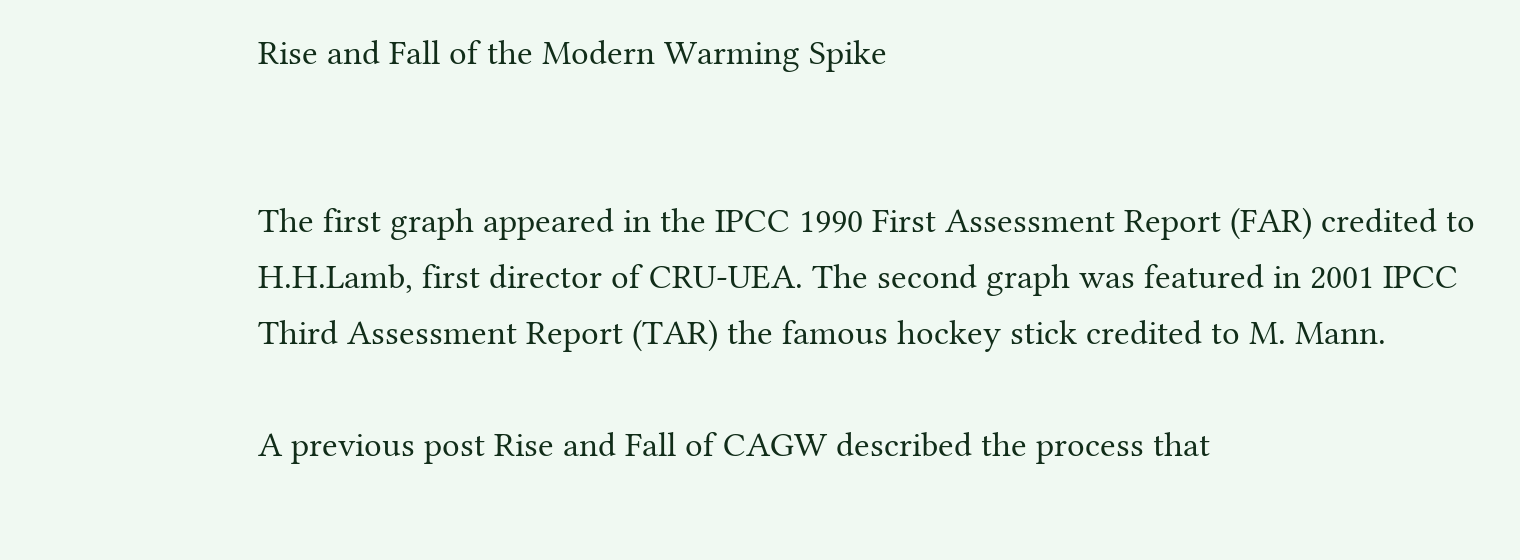Rise and Fall of the Modern Warming Spike


The first graph appeared in the IPCC 1990 First Assessment Report (FAR) credited to H.H.Lamb, first director of CRU-UEA. The second graph was featured in 2001 IPCC Third Assessment Report (TAR) the famous hockey stick credited to M. Mann.

A previous post Rise and Fall of CAGW described the process that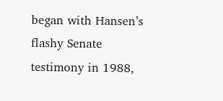began with Hansen’s flashy Senate testimony in 1988,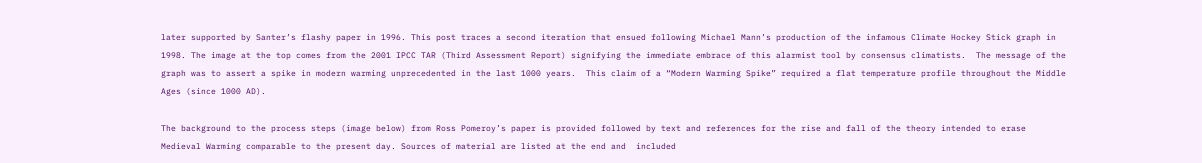later supported by Santer’s flashy paper in 1996. This post traces a second iteration that ensued following Michael Mann’s production of the infamous Climate Hockey Stick graph in 1998. The image at the top comes from the 2001 IPCC TAR (Third Assessment Report) signifying the immediate embrace of this alarmist tool by consensus climatists.  The message of the graph was to assert a spike in modern warming unprecedented in the last 1000 years.  This claim of a “Modern Warming Spike” required a flat temperature profile throughout the Middle Ages (since 1000 AD).

The background to the process steps (image below) from Ross Pomeroy’s paper is provided followed by text and references for the rise and fall of the theory intended to erase Medieval Warming comparable to the present day. Sources of material are listed at the end and  included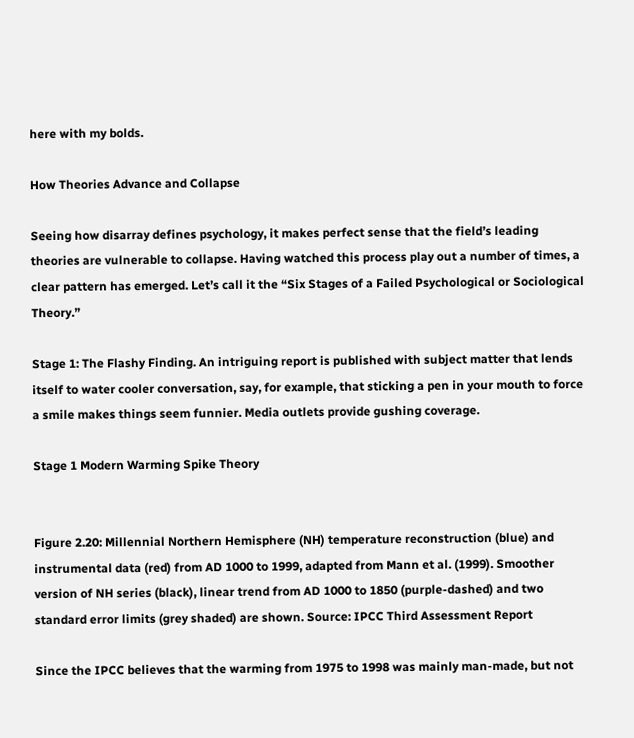here with my bolds.

How Theories Advance and Collapse

Seeing how disarray defines psychology, it makes perfect sense that the field’s leading theories are vulnerable to collapse. Having watched this process play out a number of times, a clear pattern has emerged. Let’s call it the “Six Stages of a Failed Psychological or Sociological Theory.”

Stage 1: The Flashy Finding. An intriguing report is published with subject matter that lends itself to water cooler conversation, say, for example, that sticking a pen in your mouth to force a smile makes things seem funnier. Media outlets provide gushing coverage.

Stage 1 Modern Warming Spike Theory


Figure 2.20: Millennial Northern Hemisphere (NH) temperature reconstruction (blue) and instrumental data (red) from AD 1000 to 1999, adapted from Mann et al. (1999). Smoother version of NH series (black), linear trend from AD 1000 to 1850 (purple-dashed) and two standard error limits (grey shaded) are shown. Source: IPCC Third Assessment Report

Since the IPCC believes that the warming from 1975 to 1998 was mainly man-made, but not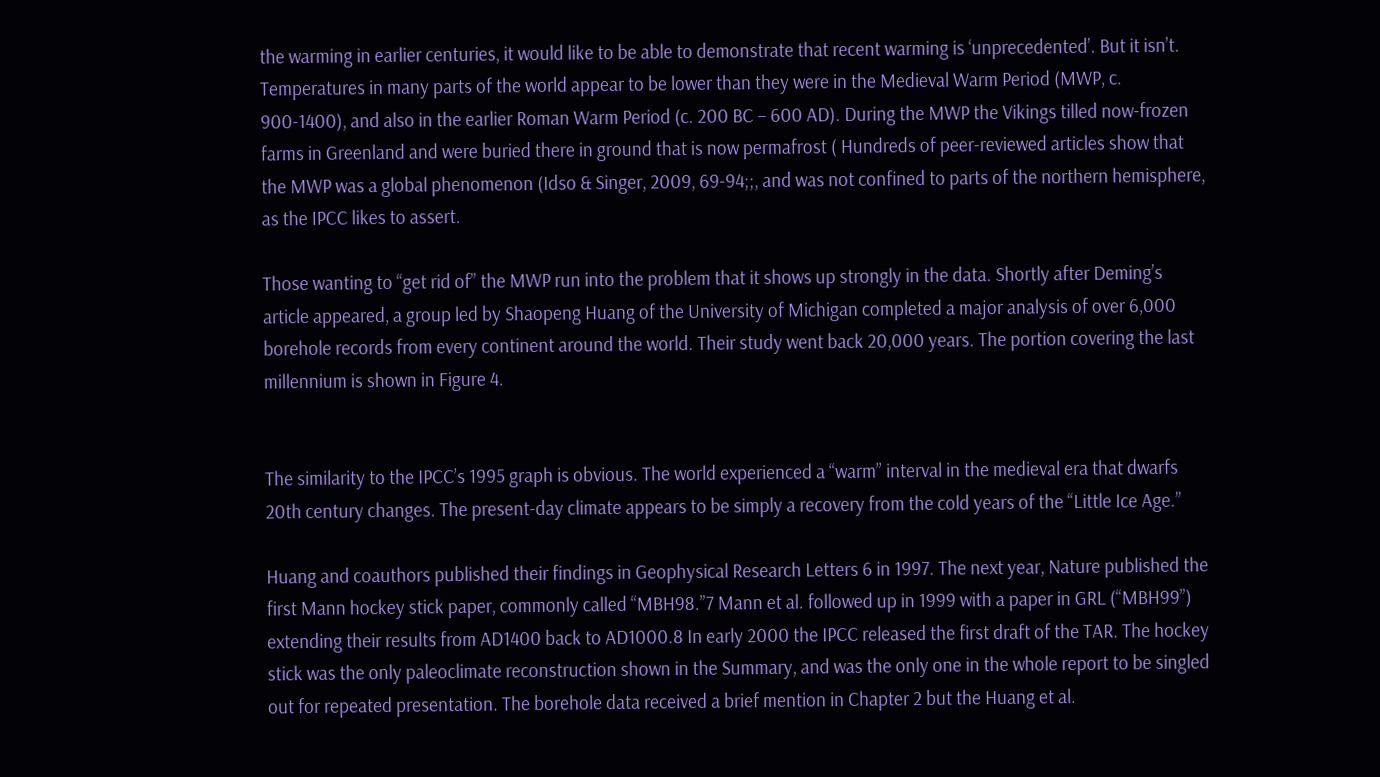the warming in earlier centuries, it would like to be able to demonstrate that recent warming is ‘unprecedented’. But it isn’t. Temperatures in many parts of the world appear to be lower than they were in the Medieval Warm Period (MWP, c. 900-1400), and also in the earlier Roman Warm Period (c. 200 BC – 600 AD). During the MWP the Vikings tilled now-frozen farms in Greenland and were buried there in ground that is now permafrost ( Hundreds of peer-reviewed articles show that the MWP was a global phenomenon (Idso & Singer, 2009, 69-94;;, and was not confined to parts of the northern hemisphere, as the IPCC likes to assert.

Those wanting to “get rid of” the MWP run into the problem that it shows up strongly in the data. Shortly after Deming’s article appeared, a group led by Shaopeng Huang of the University of Michigan completed a major analysis of over 6,000 borehole records from every continent around the world. Their study went back 20,000 years. The portion covering the last millennium is shown in Figure 4.


The similarity to the IPCC’s 1995 graph is obvious. The world experienced a “warm” interval in the medieval era that dwarfs 20th century changes. The present-day climate appears to be simply a recovery from the cold years of the “Little Ice Age.”

Huang and coauthors published their findings in Geophysical Research Letters 6 in 1997. The next year, Nature published the first Mann hockey stick paper, commonly called “MBH98.”7 Mann et al. followed up in 1999 with a paper in GRL (“MBH99”) extending their results from AD1400 back to AD1000.8 In early 2000 the IPCC released the first draft of the TAR. The hockey stick was the only paleoclimate reconstruction shown in the Summary, and was the only one in the whole report to be singled out for repeated presentation. The borehole data received a brief mention in Chapter 2 but the Huang et al.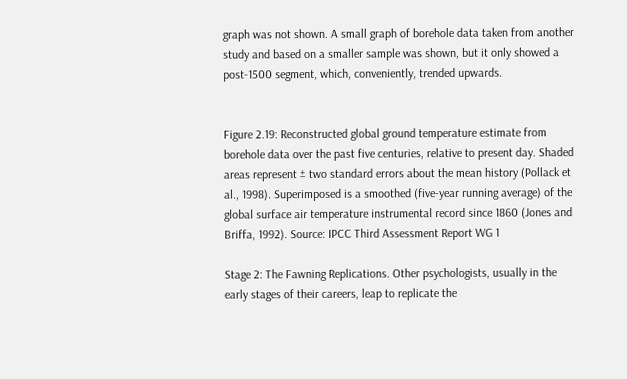graph was not shown. A small graph of borehole data taken from another study and based on a smaller sample was shown, but it only showed a post-1500 segment, which, conveniently, trended upwards.


Figure 2.19: Reconstructed global ground temperature estimate from borehole data over the past five centuries, relative to present day. Shaded areas represent ± two standard errors about the mean history (Pollack et al., 1998). Superimposed is a smoothed (five-year running average) of the global surface air temperature instrumental record since 1860 (Jones and Briffa, 1992). Source: IPCC Third Assessment Report WG 1

Stage 2: The Fawning Replications. Other psychologists, usually in the early stages of their careers, leap to replicate the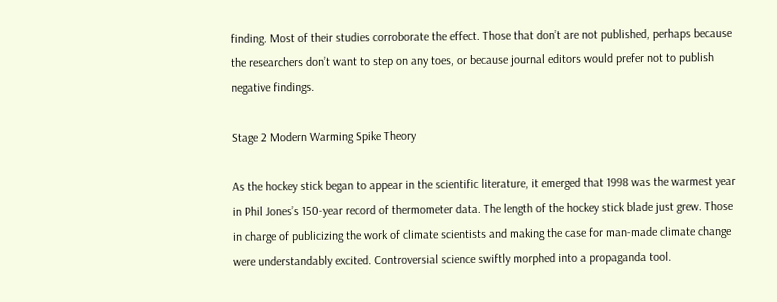finding. Most of their studies corroborate the effect. Those that don’t are not published, perhaps because the researchers don’t want to step on any toes, or because journal editors would prefer not to publish negative findings.

Stage 2 Modern Warming Spike Theory

As the hockey stick began to appear in the scientific literature, it emerged that 1998 was the warmest year in Phil Jones’s 150-year record of thermometer data. The length of the hockey stick blade just grew. Those in charge of publicizing the work of climate scientists and making the case for man-made climate change were understandably excited. Controversial science swiftly morphed into a propaganda tool.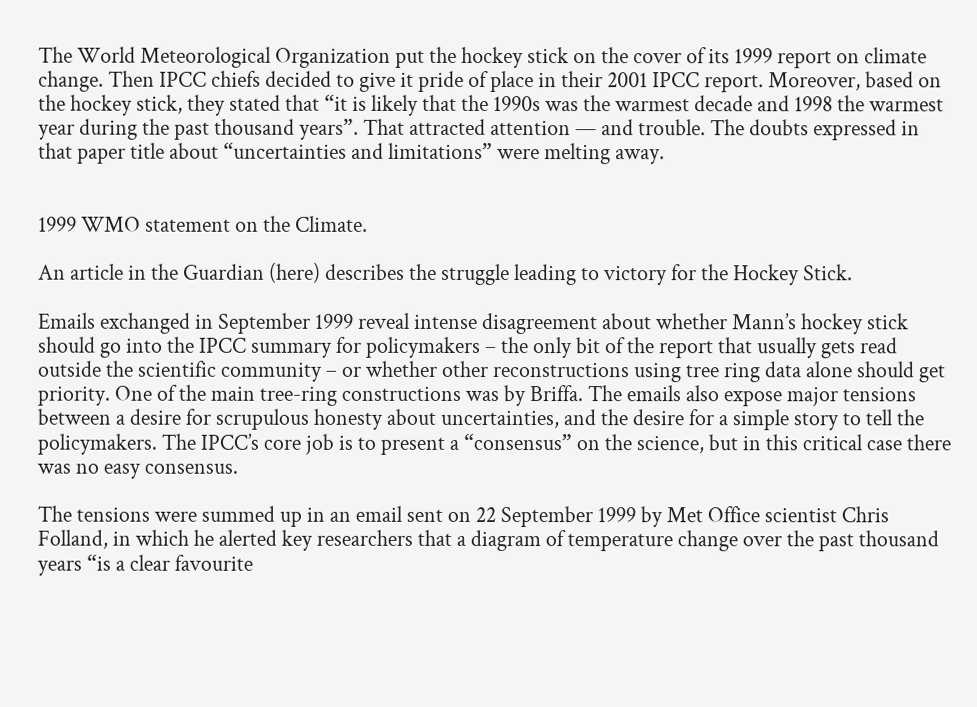The World Meteorological Organization put the hockey stick on the cover of its 1999 report on climate change. Then IPCC chiefs decided to give it pride of place in their 2001 IPCC report. Moreover, based on the hockey stick, they stated that “it is likely that the 1990s was the warmest decade and 1998 the warmest year during the past thousand years”. That attracted attention — and trouble. The doubts expressed in that paper title about “uncertainties and limitations” were melting away.


1999 WMO statement on the Climate.

An article in the Guardian (here) describes the struggle leading to victory for the Hockey Stick.

Emails exchanged in September 1999 reveal intense disagreement about whether Mann’s hockey stick should go into the IPCC summary for policymakers – the only bit of the report that usually gets read outside the scientific community – or whether other reconstructions using tree ring data alone should get priority. One of the main tree-ring constructions was by Briffa. The emails also expose major tensions between a desire for scrupulous honesty about uncertainties, and the desire for a simple story to tell the policymakers. The IPCC’s core job is to present a “consensus” on the science, but in this critical case there was no easy consensus.

The tensions were summed up in an email sent on 22 September 1999 by Met Office scientist Chris Folland, in which he alerted key researchers that a diagram of temperature change over the past thousand years “is a clear favourite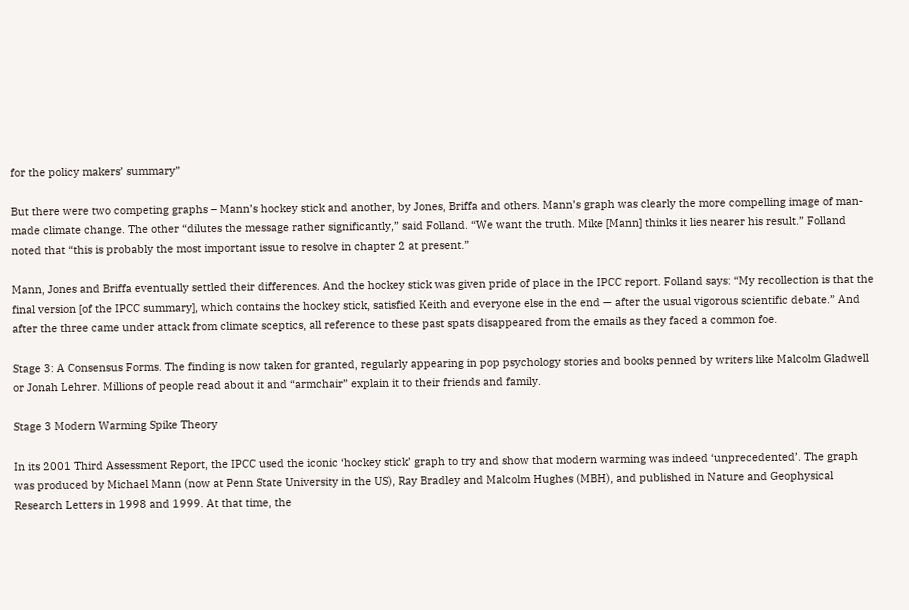for the policy makers’ summary”

But there were two competing graphs – Mann’s hockey stick and another, by Jones, Briffa and others. Mann’s graph was clearly the more compelling image of man-made climate change. The other “dilutes the message rather significantly,” said Folland. “We want the truth. Mike [Mann] thinks it lies nearer his result.” Folland noted that “this is probably the most important issue to resolve in chapter 2 at present.”

Mann, Jones and Briffa eventually settled their differences. And the hockey stick was given pride of place in the IPCC report. Folland says: “My recollection is that the final version [of the IPCC summary], which contains the hockey stick, satisfied Keith and everyone else in the end — after the usual vigorous scientific debate.” And after the three came under attack from climate sceptics, all reference to these past spats disappeared from the emails as they faced a common foe.

Stage 3: A Consensus Forms. The finding is now taken for granted, regularly appearing in pop psychology stories and books penned by writers like Malcolm Gladwell or Jonah Lehrer. Millions of people read about it and “armchair” explain it to their friends and family.

Stage 3 Modern Warming Spike Theory

In its 2001 Third Assessment Report, the IPCC used the iconic ‘hockey stick’ graph to try and show that modern warming was indeed ‘unprecedented’. The graph was produced by Michael Mann (now at Penn State University in the US), Ray Bradley and Malcolm Hughes (MBH), and published in Nature and Geophysical Research Letters in 1998 and 1999. At that time, the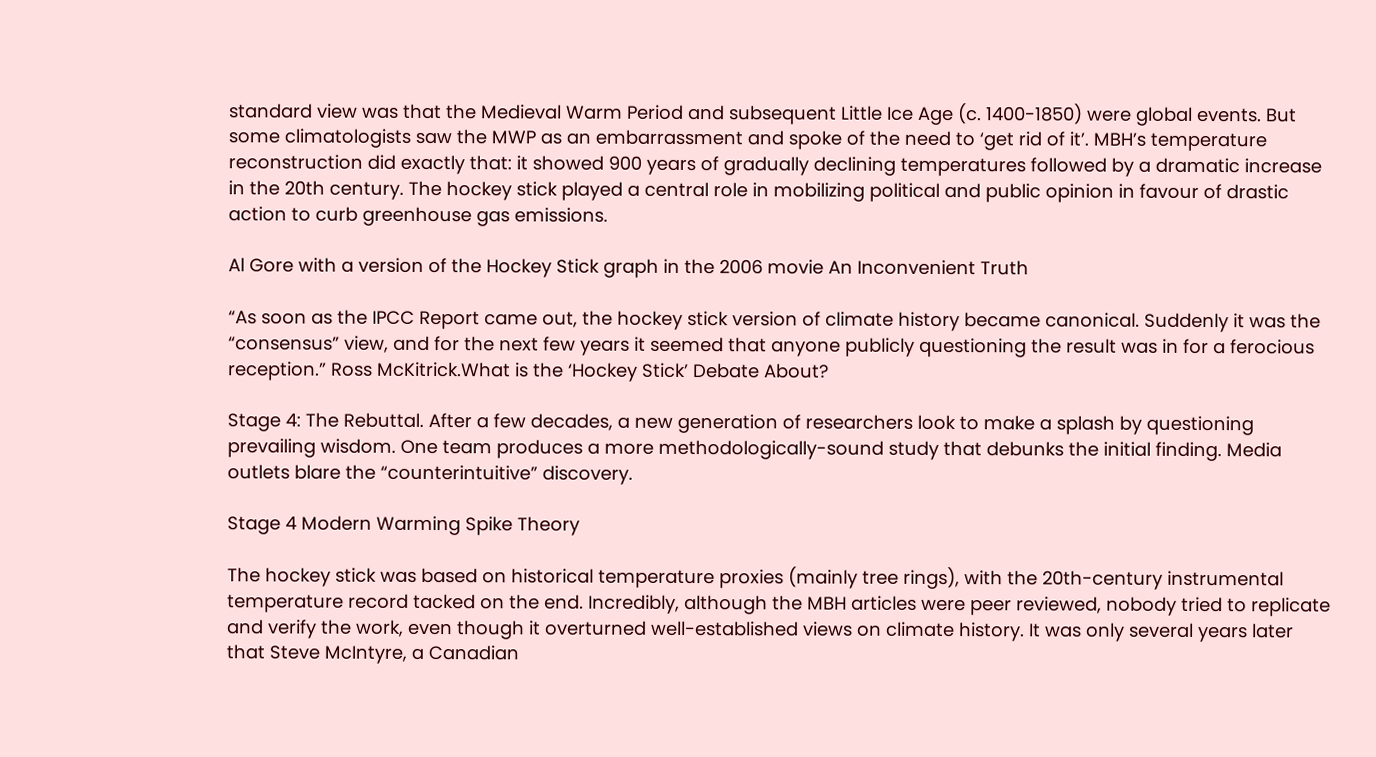standard view was that the Medieval Warm Period and subsequent Little Ice Age (c. 1400-1850) were global events. But some climatologists saw the MWP as an embarrassment and spoke of the need to ‘get rid of it’. MBH’s temperature reconstruction did exactly that: it showed 900 years of gradually declining temperatures followed by a dramatic increase in the 20th century. The hockey stick played a central role in mobilizing political and public opinion in favour of drastic action to curb greenhouse gas emissions.

Al Gore with a version of the Hockey Stick graph in the 2006 movie An Inconvenient Truth

“As soon as the IPCC Report came out, the hockey stick version of climate history became canonical. Suddenly it was the “consensus” view, and for the next few years it seemed that anyone publicly questioning the result was in for a ferocious reception.” Ross McKitrick.What is the ‘Hockey Stick’ Debate About?

Stage 4: The Rebuttal. After a few decades, a new generation of researchers look to make a splash by questioning prevailing wisdom. One team produces a more methodologically-sound study that debunks the initial finding. Media outlets blare the “counterintuitive” discovery.

Stage 4 Modern Warming Spike Theory

The hockey stick was based on historical temperature proxies (mainly tree rings), with the 20th-century instrumental temperature record tacked on the end. Incredibly, although the MBH articles were peer reviewed, nobody tried to replicate and verify the work, even though it overturned well-established views on climate history. It was only several years later that Steve McIntyre, a Canadian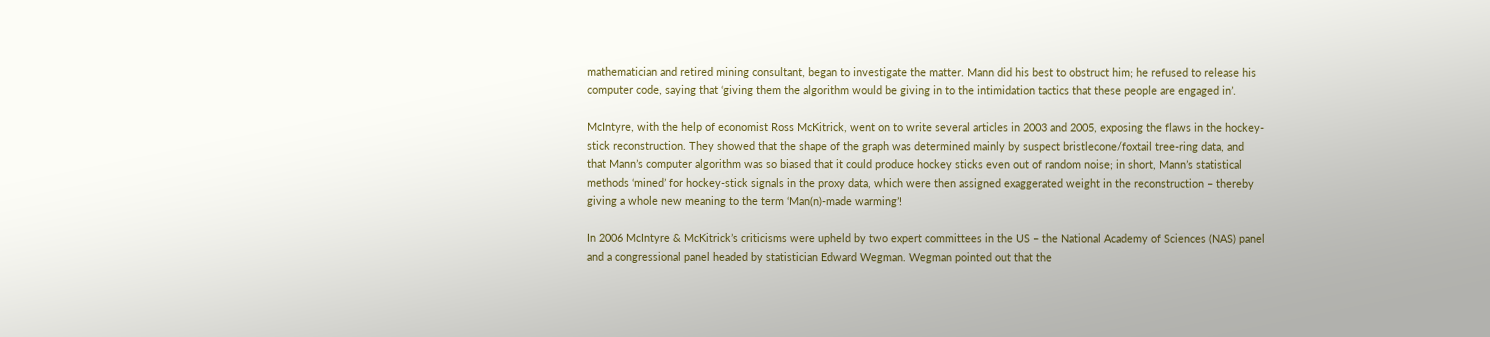mathematician and retired mining consultant, began to investigate the matter. Mann did his best to obstruct him; he refused to release his computer code, saying that ‘giving them the algorithm would be giving in to the intimidation tactics that these people are engaged in’.

McIntyre, with the help of economist Ross McKitrick, went on to write several articles in 2003 and 2005, exposing the flaws in the hockey-stick reconstruction. They showed that the shape of the graph was determined mainly by suspect bristlecone/foxtail tree-ring data, and that Mann’s computer algorithm was so biased that it could produce hockey sticks even out of random noise; in short, Mann’s statistical methods ‘mined’ for hockey-stick signals in the proxy data, which were then assigned exaggerated weight in the reconstruction – thereby giving a whole new meaning to the term ‘Man(n)-made warming’!

In 2006 McIntyre & McKitrick’s criticisms were upheld by two expert committees in the US – the National Academy of Sciences (NAS) panel and a congressional panel headed by statistician Edward Wegman. Wegman pointed out that the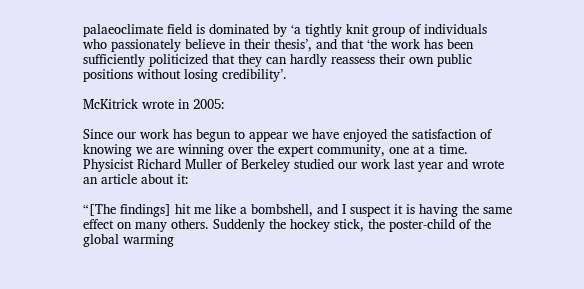palaeoclimate field is dominated by ‘a tightly knit group of individuals who passionately believe in their thesis’, and that ‘the work has been sufficiently politicized that they can hardly reassess their own public positions without losing credibility’.

McKitrick wrote in 2005:

Since our work has begun to appear we have enjoyed the satisfaction of knowing we are winning over the expert community, one at a time. Physicist Richard Muller of Berkeley studied our work last year and wrote an article about it:

“[The findings] hit me like a bombshell, and I suspect it is having the same effect on many others. Suddenly the hockey stick, the poster-child of the global warming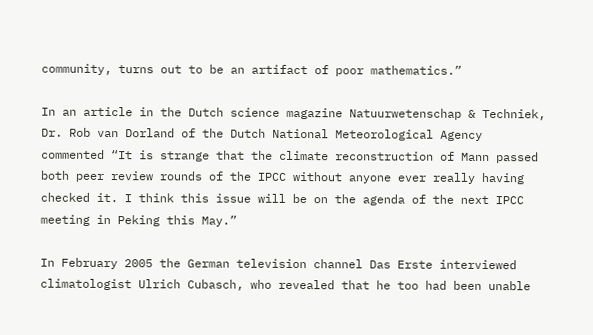community, turns out to be an artifact of poor mathematics.”

In an article in the Dutch science magazine Natuurwetenschap & Techniek, Dr. Rob van Dorland of the Dutch National Meteorological Agency commented “It is strange that the climate reconstruction of Mann passed both peer review rounds of the IPCC without anyone ever really having checked it. I think this issue will be on the agenda of the next IPCC meeting in Peking this May.”

In February 2005 the German television channel Das Erste interviewed climatologist Ulrich Cubasch, who revealed that he too had been unable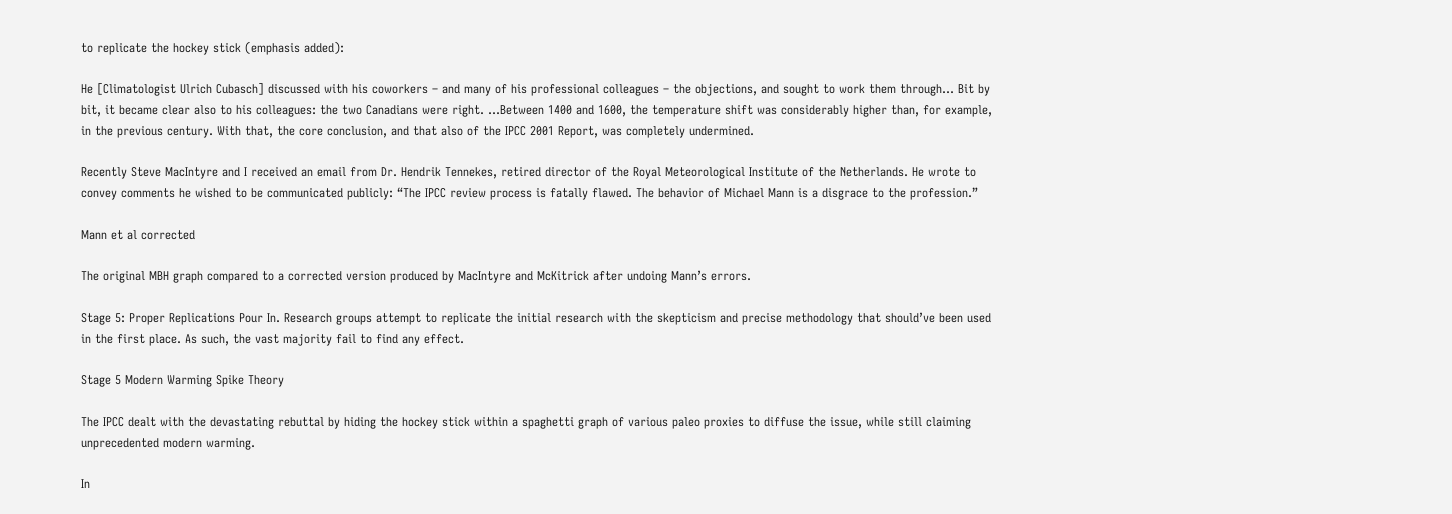to replicate the hockey stick (emphasis added):

He [Climatologist Ulrich Cubasch] discussed with his coworkers – and many of his professional colleagues – the objections, and sought to work them through… Bit by bit, it became clear also to his colleagues: the two Canadians were right. …Between 1400 and 1600, the temperature shift was considerably higher than, for example, in the previous century. With that, the core conclusion, and that also of the IPCC 2001 Report, was completely undermined.

Recently Steve MacIntyre and I received an email from Dr. Hendrik Tennekes, retired director of the Royal Meteorological Institute of the Netherlands. He wrote to convey comments he wished to be communicated publicly: “The IPCC review process is fatally flawed. The behavior of Michael Mann is a disgrace to the profession.”

Mann et al corrected

The original MBH graph compared to a corrected version produced by MacIntyre and McKitrick after undoing Mann’s errors.

Stage 5: Proper Replications Pour In. Research groups attempt to replicate the initial research with the skepticism and precise methodology that should’ve been used in the first place. As such, the vast majority fail to find any effect.

Stage 5 Modern Warming Spike Theory

The IPCC dealt with the devastating rebuttal by hiding the hockey stick within a spaghetti graph of various paleo proxies to diffuse the issue, while still claiming unprecedented modern warming.

In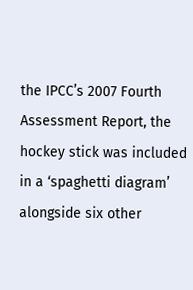the IPCC’s 2007 Fourth Assessment Report, the hockey stick was included in a ‘spaghetti diagram’ alongside six other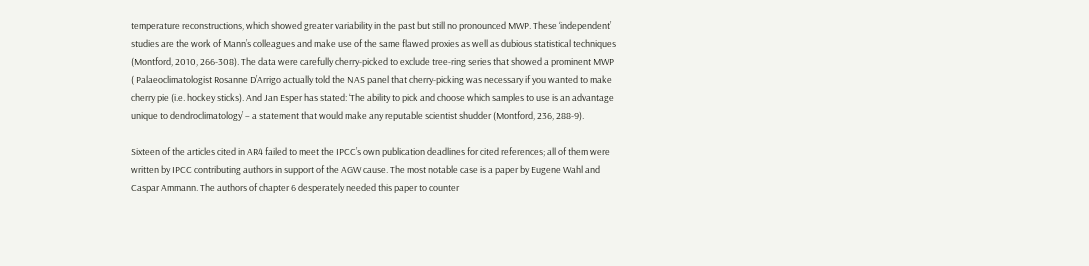temperature reconstructions, which showed greater variability in the past but still no pronounced MWP. These ‘independent’ studies are the work of Mann’s colleagues and make use of the same flawed proxies as well as dubious statistical techniques (Montford, 2010, 266-308). The data were carefully cherry-picked to exclude tree-ring series that showed a prominent MWP ( Palaeoclimatologist Rosanne D’Arrigo actually told the NAS panel that cherry-picking was necessary if you wanted to make cherry pie (i.e. hockey sticks). And Jan Esper has stated: ‘The ability to pick and choose which samples to use is an advantage unique to dendroclimatology’ – a statement that would make any reputable scientist shudder (Montford, 236, 288-9).

Sixteen of the articles cited in AR4 failed to meet the IPCC’s own publication deadlines for cited references; all of them were written by IPCC contributing authors in support of the AGW cause. The most notable case is a paper by Eugene Wahl and Caspar Ammann. The authors of chapter 6 desperately needed this paper to counter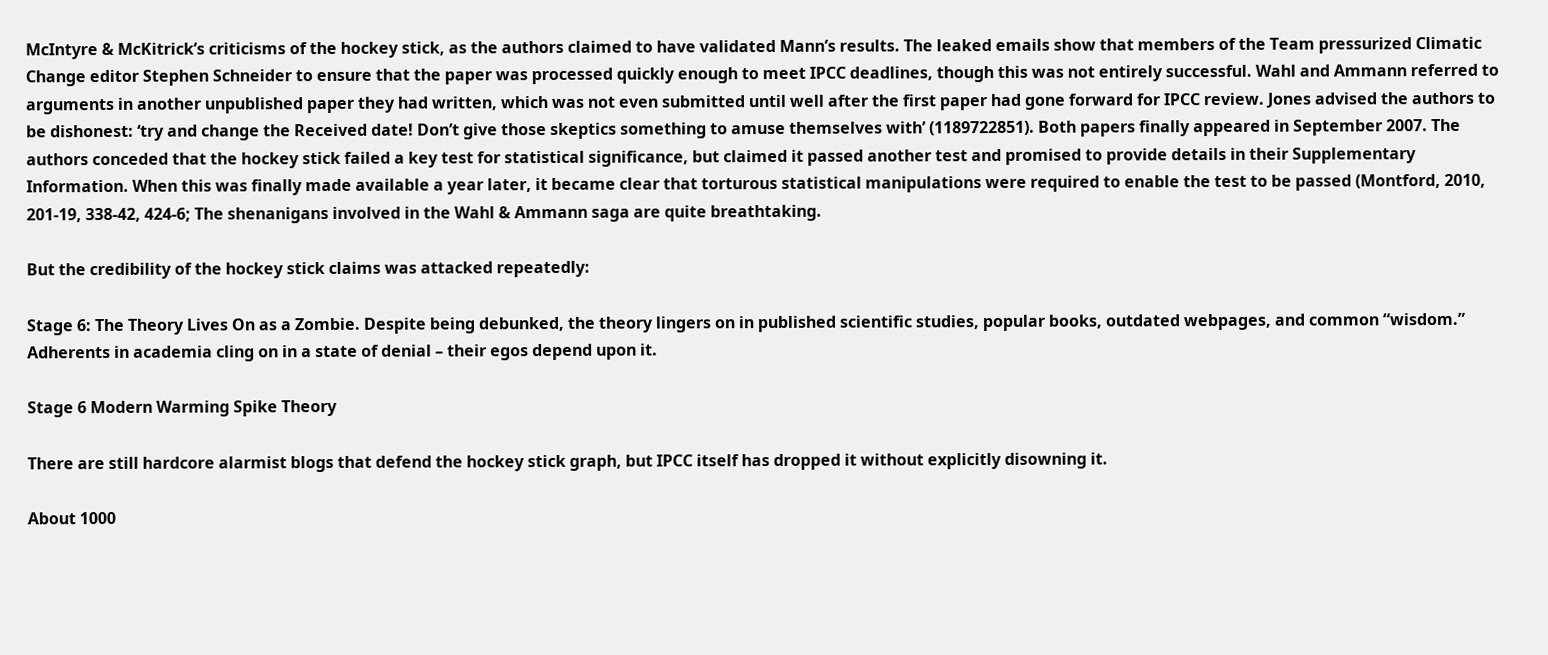McIntyre & McKitrick’s criticisms of the hockey stick, as the authors claimed to have validated Mann’s results. The leaked emails show that members of the Team pressurized Climatic Change editor Stephen Schneider to ensure that the paper was processed quickly enough to meet IPCC deadlines, though this was not entirely successful. Wahl and Ammann referred to arguments in another unpublished paper they had written, which was not even submitted until well after the first paper had gone forward for IPCC review. Jones advised the authors to be dishonest: ‘try and change the Received date! Don’t give those skeptics something to amuse themselves with’ (1189722851). Both papers finally appeared in September 2007. The authors conceded that the hockey stick failed a key test for statistical significance, but claimed it passed another test and promised to provide details in their Supplementary Information. When this was finally made available a year later, it became clear that torturous statistical manipulations were required to enable the test to be passed (Montford, 2010, 201-19, 338-42, 424-6; The shenanigans involved in the Wahl & Ammann saga are quite breathtaking.

But the credibility of the hockey stick claims was attacked repeatedly:

Stage 6: The Theory Lives On as a Zombie. Despite being debunked, the theory lingers on in published scientific studies, popular books, outdated webpages, and common “wisdom.” Adherents in academia cling on in a state of denial – their egos depend upon it.

Stage 6 Modern Warming Spike Theory

There are still hardcore alarmist blogs that defend the hockey stick graph, but IPCC itself has dropped it without explicitly disowning it.

About 1000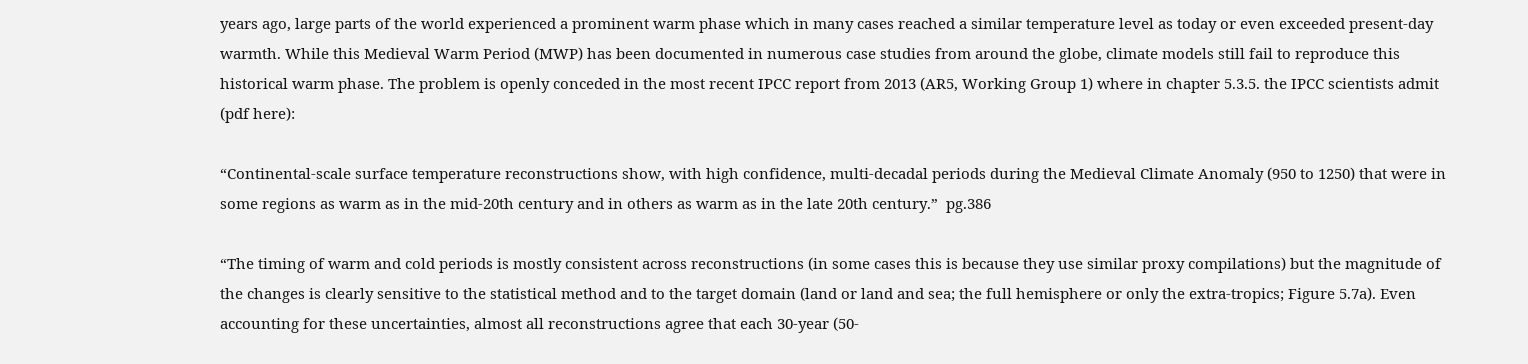years ago, large parts of the world experienced a prominent warm phase which in many cases reached a similar temperature level as today or even exceeded present-day warmth. While this Medieval Warm Period (MWP) has been documented in numerous case studies from around the globe, climate models still fail to reproduce this historical warm phase. The problem is openly conceded in the most recent IPCC report from 2013 (AR5, Working Group 1) where in chapter 5.3.5. the IPCC scientists admit (pdf here):

“Continental-scale surface temperature reconstructions show, with high confidence, multi-decadal periods during the Medieval Climate Anomaly (950 to 1250) that were in some regions as warm as in the mid-20th century and in others as warm as in the late 20th century.”  pg.386

“The timing of warm and cold periods is mostly consistent across reconstructions (in some cases this is because they use similar proxy compilations) but the magnitude of the changes is clearly sensitive to the statistical method and to the target domain (land or land and sea; the full hemisphere or only the extra-tropics; Figure 5.7a). Even accounting for these uncertainties, almost all reconstructions agree that each 30-year (50-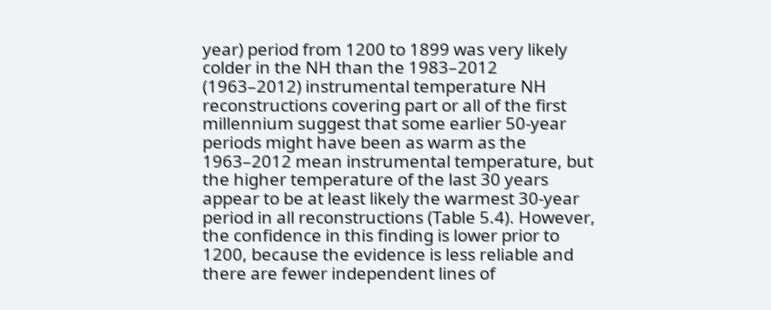year) period from 1200 to 1899 was very likely colder in the NH than the 1983–2012 (1963–2012) instrumental temperature NH reconstructions covering part or all of the first millennium suggest that some earlier 50-year periods might have been as warm as the 1963–2012 mean instrumental temperature, but the higher temperature of the last 30 years appear to be at least likely the warmest 30-year period in all reconstructions (Table 5.4). However, the confidence in this finding is lower prior to 1200, because the evidence is less reliable and there are fewer independent lines of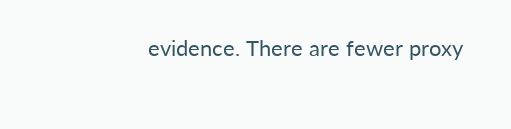evidence. There are fewer proxy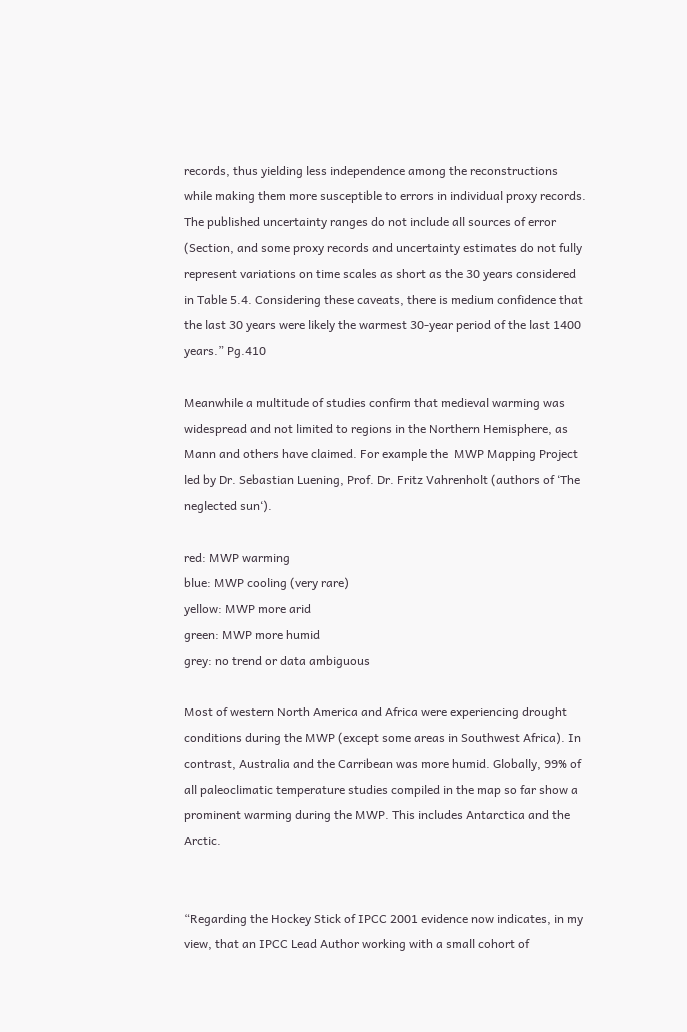records, thus yielding less independence among the reconstructions while making them more susceptible to errors in individual proxy records. The published uncertainty ranges do not include all sources of error (Section, and some proxy records and uncertainty estimates do not fully represent variations on time scales as short as the 30 years considered in Table 5.4. Considering these caveats, there is medium confidence that the last 30 years were likely the warmest 30-year period of the last 1400 years.” Pg.410

Meanwhile a multitude of studies confirm that medieval warming was widespread and not limited to regions in the Northern Hemisphere, as Mann and others have claimed. For example the  MWP Mapping Project  led by Dr. Sebastian Luening, Prof. Dr. Fritz Vahrenholt (authors of ‘The neglected sun‘).

red: MWP warming
blue: MWP cooling (very rare)
yellow: MWP more arid
green: MWP more humid
grey: no trend or data ambiguous

Most of western North America and Africa were experiencing drought conditions during the MWP (except some areas in Southwest Africa). In contrast, Australia and the Carribean was more humid. Globally, 99% of all paleoclimatic temperature studies compiled in the map so far show a prominent warming during the MWP. This includes Antarctica and the Arctic.


“Regarding the Hockey Stick of IPCC 2001 evidence now indicates, in my view, that an IPCC Lead Author working with a small cohort of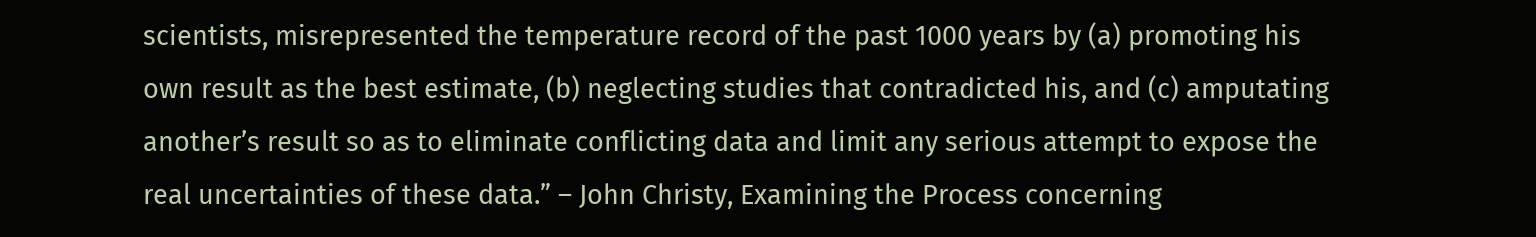scientists, misrepresented the temperature record of the past 1000 years by (a) promoting his own result as the best estimate, (b) neglecting studies that contradicted his, and (c) amputating another’s result so as to eliminate conflicting data and limit any serious attempt to expose the real uncertainties of these data.” – John Christy, Examining the Process concerning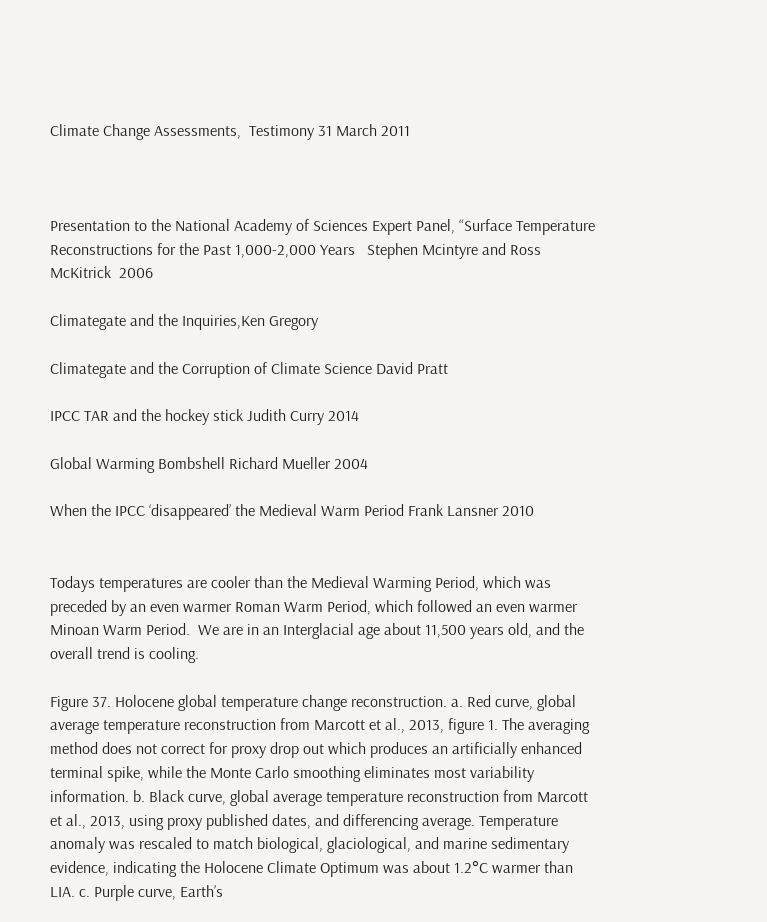Climate Change Assessments,  Testimony 31 March 2011



Presentation to the National Academy of Sciences Expert Panel, “Surface Temperature Reconstructions for the Past 1,000-2,000 Years   Stephen Mcintyre and Ross McKitrick  2006

Climategate and the Inquiries,Ken Gregory

Climategate and the Corruption of Climate Science David Pratt

IPCC TAR and the hockey stick Judith Curry 2014

Global Warming Bombshell Richard Mueller 2004

When the IPCC ‘disappeared’ the Medieval Warm Period Frank Lansner 2010


Todays temperatures are cooler than the Medieval Warming Period, which was preceded by an even warmer Roman Warm Period, which followed an even warmer Minoan Warm Period.  We are in an Interglacial age about 11,500 years old, and the overall trend is cooling.

Figure 37. Holocene global temperature change reconstruction. a. Red curve, global average temperature reconstruction from Marcott et al., 2013, figure 1. The averaging method does not correct for proxy drop out which produces an artificially enhanced terminal spike, while the Monte Carlo smoothing eliminates most variability information. b. Black curve, global average temperature reconstruction from Marcott et al., 2013, using proxy published dates, and differencing average. Temperature anomaly was rescaled to match biological, glaciological, and marine sedimentary evidence, indicating the Holocene Climate Optimum was about 1.2°C warmer than LIA. c. Purple curve, Earth’s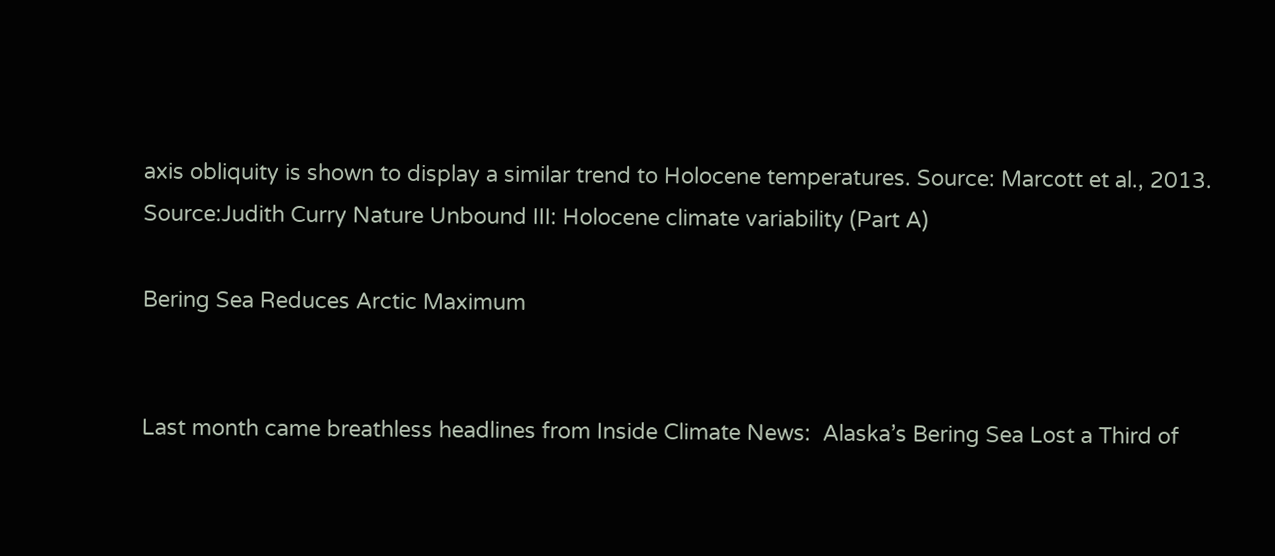axis obliquity is shown to display a similar trend to Holocene temperatures. Source: Marcott et al., 2013.
Source:Judith Curry Nature Unbound III: Holocene climate variability (Part A)

Bering Sea Reduces Arctic Maximum


Last month came breathless headlines from Inside Climate News:  Alaska’s Bering Sea Lost a Third of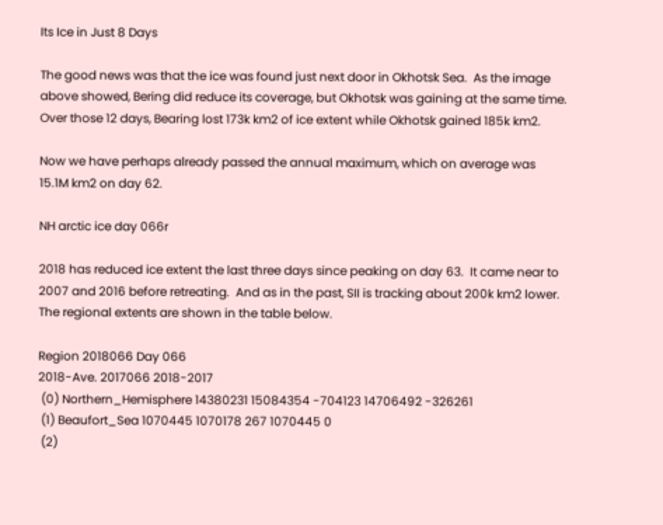Its Ice in Just 8 Days

The good news was that the ice was found just next door in Okhotsk Sea.  As the image above showed, Bering did reduce its coverage, but Okhotsk was gaining at the same time. Over those 12 days, Bearing lost 173k km2 of ice extent while Okhotsk gained 185k km2.

Now we have perhaps already passed the annual maximum, which on average was 15.1M km2 on day 62.

NH arctic ice day 066r

2018 has reduced ice extent the last three days since peaking on day 63.  It came near to 2007 and 2016 before retreating.  And as in the past, SII is tracking about 200k km2 lower.  The regional extents are shown in the table below.

Region 2018066 Day 066
2018-Ave. 2017066 2018-2017
 (0) Northern_Hemisphere 14380231 15084354 -704123 14706492 -326261
 (1) Beaufort_Sea 1070445 1070178 267 1070445 0
 (2)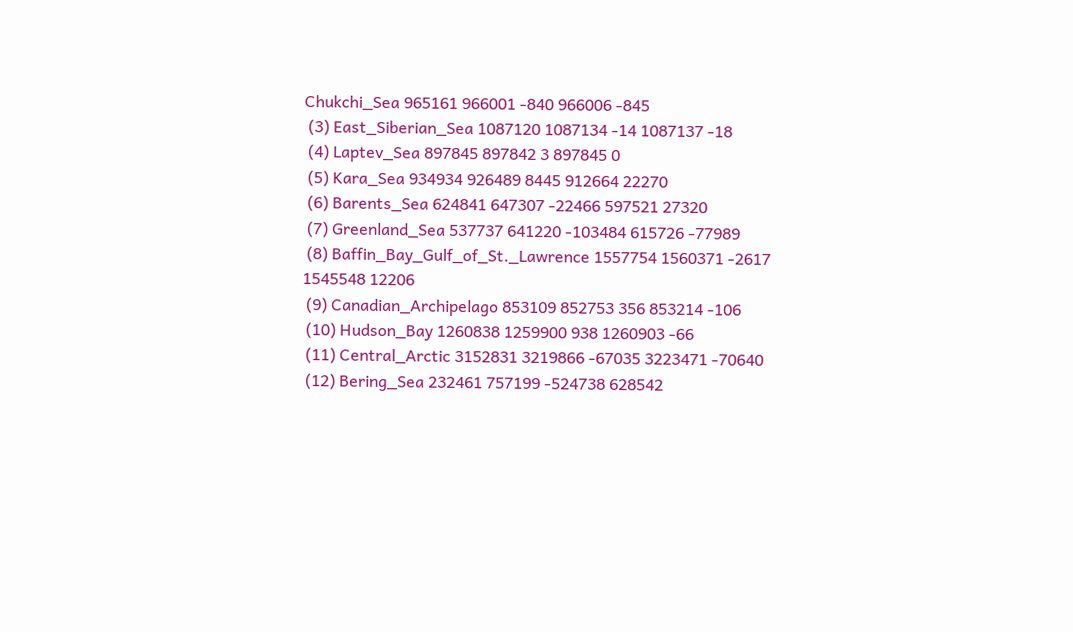Chukchi_Sea 965161 966001 -840 966006 -845
 (3) East_Siberian_Sea 1087120 1087134 -14 1087137 -18
 (4) Laptev_Sea 897845 897842 3 897845 0
 (5) Kara_Sea 934934 926489 8445 912664 22270
 (6) Barents_Sea 624841 647307 -22466 597521 27320
 (7) Greenland_Sea 537737 641220 -103484 615726 -77989
 (8) Baffin_Bay_Gulf_of_St._Lawrence 1557754 1560371 -2617 1545548 12206
 (9) Canadian_Archipelago 853109 852753 356 853214 -106
 (10) Hudson_Bay 1260838 1259900 938 1260903 -66
 (11) Central_Arctic 3152831 3219866 -67035 3223471 -70640
 (12) Bering_Sea 232461 757199 -524738 628542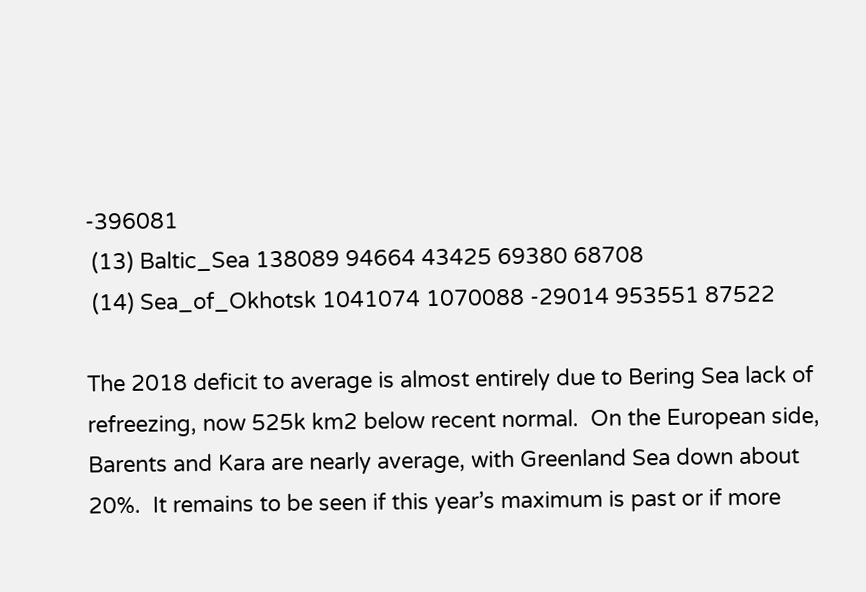-396081
 (13) Baltic_Sea 138089 94664 43425 69380 68708
 (14) Sea_of_Okhotsk 1041074 1070088 -29014 953551 87522

The 2018 deficit to average is almost entirely due to Bering Sea lack of refreezing, now 525k km2 below recent normal.  On the European side, Barents and Kara are nearly average, with Greenland Sea down about 20%.  It remains to be seen if this year’s maximum is past or if more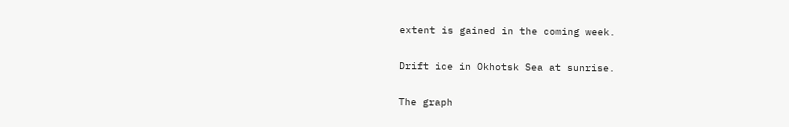extent is gained in the coming week.

Drift ice in Okhotsk Sea at sunrise.

The graph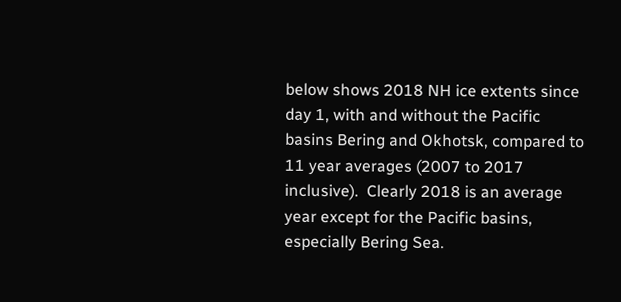below shows 2018 NH ice extents since day 1, with and without the Pacific basins Bering and Okhotsk, compared to 11 year averages (2007 to 2017 inclusive).  Clearly 2018 is an average year except for the Pacific basins, especially Bering Sea.